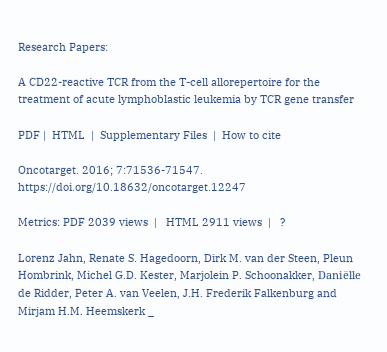Research Papers:

A CD22-reactive TCR from the T-cell allorepertoire for the treatment of acute lymphoblastic leukemia by TCR gene transfer

PDF |  HTML  |  Supplementary Files  |  How to cite

Oncotarget. 2016; 7:71536-71547. https://doi.org/10.18632/oncotarget.12247

Metrics: PDF 2039 views  |   HTML 2911 views  |   ?

Lorenz Jahn, Renate S. Hagedoorn, Dirk M. van der Steen, Pleun Hombrink, Michel G.D. Kester, Marjolein P. Schoonakker, Daniëlle de Ridder, Peter A. van Veelen, J.H. Frederik Falkenburg and Mirjam H.M. Heemskerk _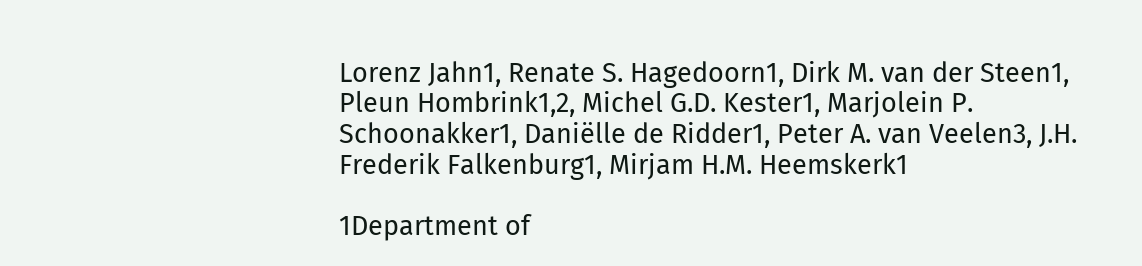Lorenz Jahn1, Renate S. Hagedoorn1, Dirk M. van der Steen1, Pleun Hombrink1,2, Michel G.D. Kester1, Marjolein P. Schoonakker1, Daniëlle de Ridder1, Peter A. van Veelen3, J.H. Frederik Falkenburg1, Mirjam H.M. Heemskerk1

1Department of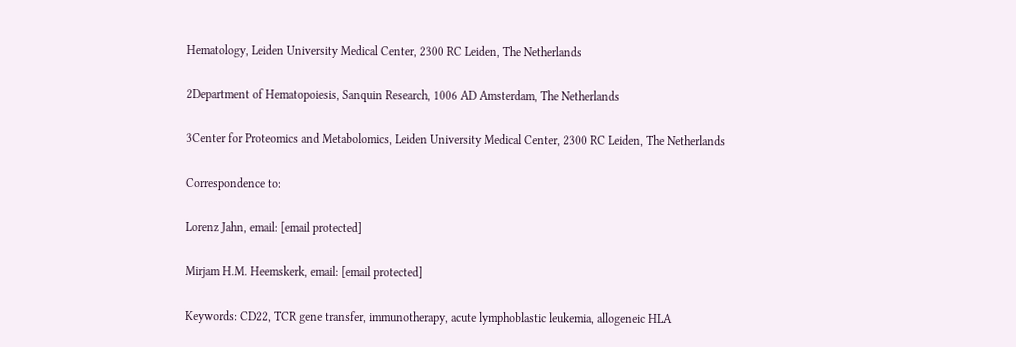Hematology, Leiden University Medical Center, 2300 RC Leiden, The Netherlands

2Department of Hematopoiesis, Sanquin Research, 1006 AD Amsterdam, The Netherlands

3Center for Proteomics and Metabolomics, Leiden University Medical Center, 2300 RC Leiden, The Netherlands

Correspondence to:

Lorenz Jahn, email: [email protected]

Mirjam H.M. Heemskerk, email: [email protected]

Keywords: CD22, TCR gene transfer, immunotherapy, acute lymphoblastic leukemia, allogeneic HLA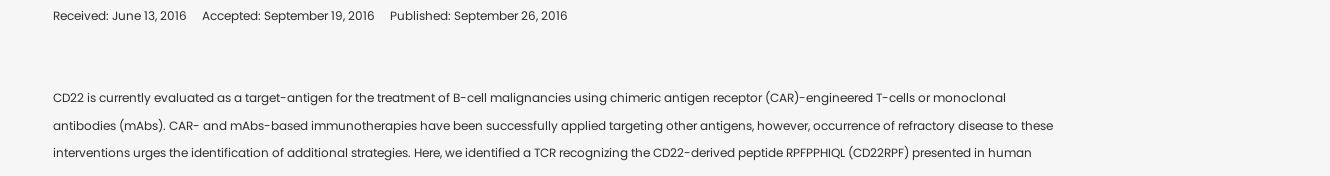Received: June 13, 2016     Accepted: September 19, 2016     Published: September 26, 2016


CD22 is currently evaluated as a target-antigen for the treatment of B-cell malignancies using chimeric antigen receptor (CAR)-engineered T-cells or monoclonal antibodies (mAbs). CAR- and mAbs-based immunotherapies have been successfully applied targeting other antigens, however, occurrence of refractory disease to these interventions urges the identification of additional strategies. Here, we identified a TCR recognizing the CD22-derived peptide RPFPPHIQL (CD22RPF) presented in human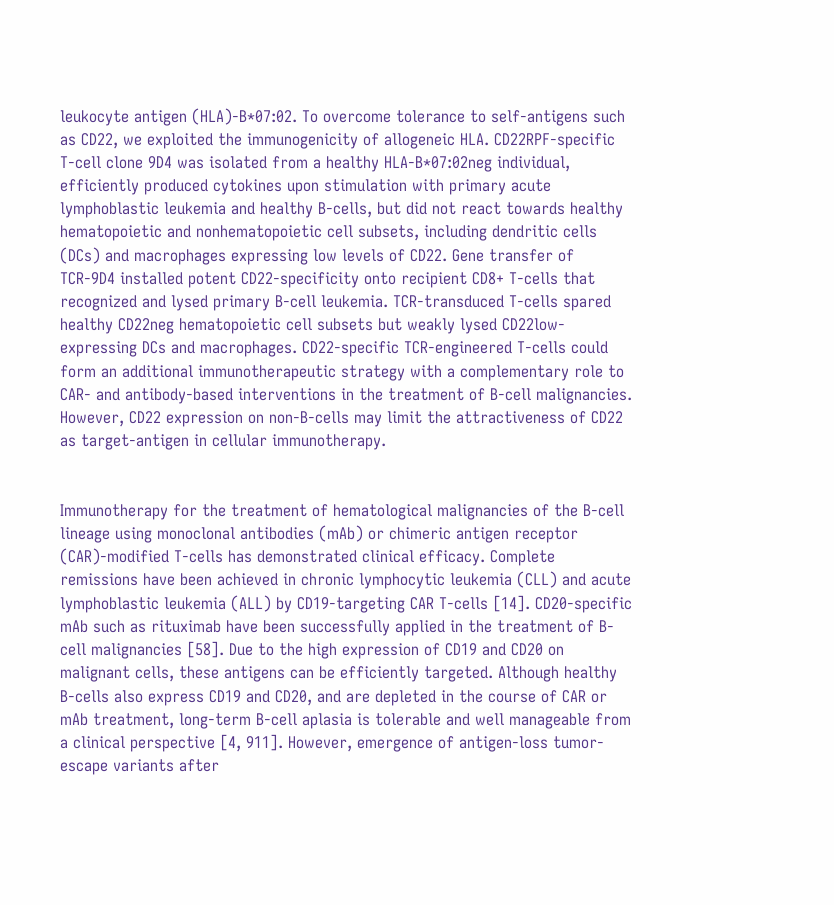leukocyte antigen (HLA)-B*07:02. To overcome tolerance to self-antigens such as CD22, we exploited the immunogenicity of allogeneic HLA. CD22RPF-specific T-cell clone 9D4 was isolated from a healthy HLA-B*07:02neg individual, efficiently produced cytokines upon stimulation with primary acute lymphoblastic leukemia and healthy B-cells, but did not react towards healthy hematopoietic and nonhematopoietic cell subsets, including dendritic cells (DCs) and macrophages expressing low levels of CD22. Gene transfer of TCR-9D4 installed potent CD22-specificity onto recipient CD8+ T-cells that recognized and lysed primary B-cell leukemia. TCR-transduced T-cells spared healthy CD22neg hematopoietic cell subsets but weakly lysed CD22low-expressing DCs and macrophages. CD22-specific TCR-engineered T-cells could form an additional immunotherapeutic strategy with a complementary role to CAR- and antibody-based interventions in the treatment of B-cell malignancies. However, CD22 expression on non-B-cells may limit the attractiveness of CD22 as target-antigen in cellular immunotherapy.


Immunotherapy for the treatment of hematological malignancies of the B-cell lineage using monoclonal antibodies (mAb) or chimeric antigen receptor (CAR)-modified T-cells has demonstrated clinical efficacy. Complete remissions have been achieved in chronic lymphocytic leukemia (CLL) and acute lymphoblastic leukemia (ALL) by CD19-targeting CAR T-cells [14]. CD20-specific mAb such as rituximab have been successfully applied in the treatment of B-cell malignancies [58]. Due to the high expression of CD19 and CD20 on malignant cells, these antigens can be efficiently targeted. Although healthy B-cells also express CD19 and CD20, and are depleted in the course of CAR or mAb treatment, long-term B-cell aplasia is tolerable and well manageable from a clinical perspective [4, 911]. However, emergence of antigen-loss tumor-escape variants after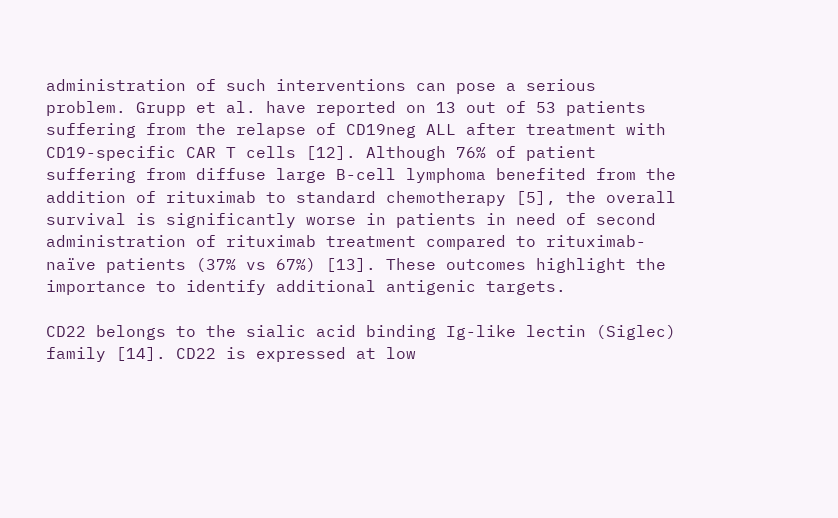administration of such interventions can pose a serious problem. Grupp et al. have reported on 13 out of 53 patients suffering from the relapse of CD19neg ALL after treatment with CD19-specific CAR T cells [12]. Although 76% of patient suffering from diffuse large B-cell lymphoma benefited from the addition of rituximab to standard chemotherapy [5], the overall survival is significantly worse in patients in need of second administration of rituximab treatment compared to rituximab-naïve patients (37% vs 67%) [13]. These outcomes highlight the importance to identify additional antigenic targets.

CD22 belongs to the sialic acid binding Ig-like lectin (Siglec) family [14]. CD22 is expressed at low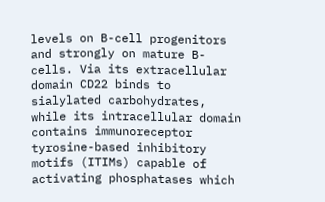levels on B-cell progenitors and strongly on mature B-cells. Via its extracellular domain CD22 binds to sialylated carbohydrates, while its intracellular domain contains immunoreceptor tyrosine-based inhibitory motifs (ITIMs) capable of activating phosphatases which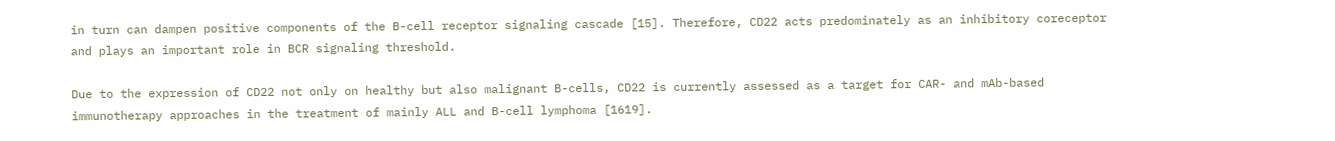in turn can dampen positive components of the B-cell receptor signaling cascade [15]. Therefore, CD22 acts predominately as an inhibitory coreceptor and plays an important role in BCR signaling threshold.

Due to the expression of CD22 not only on healthy but also malignant B-cells, CD22 is currently assessed as a target for CAR- and mAb-based immunotherapy approaches in the treatment of mainly ALL and B-cell lymphoma [1619].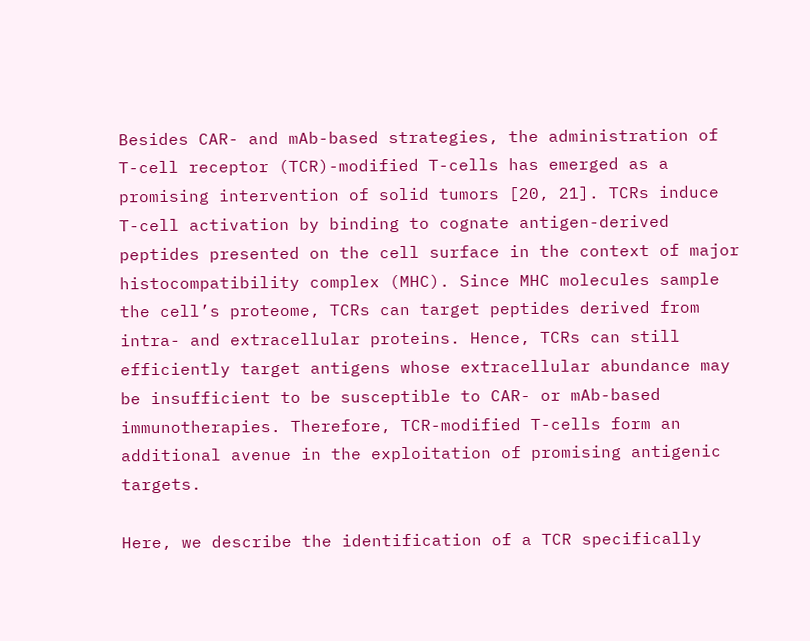Besides CAR- and mAb-based strategies, the administration of T-cell receptor (TCR)-modified T-cells has emerged as a promising intervention of solid tumors [20, 21]. TCRs induce T-cell activation by binding to cognate antigen-derived peptides presented on the cell surface in the context of major histocompatibility complex (MHC). Since MHC molecules sample the cell’s proteome, TCRs can target peptides derived from intra- and extracellular proteins. Hence, TCRs can still efficiently target antigens whose extracellular abundance may be insufficient to be susceptible to CAR- or mAb-based immunotherapies. Therefore, TCR-modified T-cells form an additional avenue in the exploitation of promising antigenic targets.

Here, we describe the identification of a TCR specifically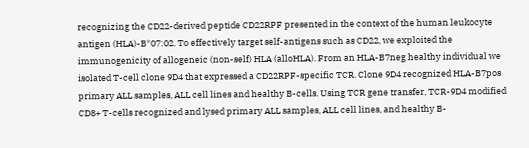recognizing the CD22-derived peptide CD22RPF presented in the context of the human leukocyte antigen (HLA)-B*07:02. To effectively target self-antigens such as CD22, we exploited the immunogenicity of allogeneic (non-self) HLA (alloHLA). From an HLA-B7neg healthy individual we isolated T-cell clone 9D4 that expressed a CD22RPF-specific TCR. Clone 9D4 recognized HLA-B7pos primary ALL samples, ALL cell lines and healthy B-cells. Using TCR gene transfer, TCR-9D4 modified CD8+ T-cells recognized and lysed primary ALL samples, ALL cell lines, and healthy B-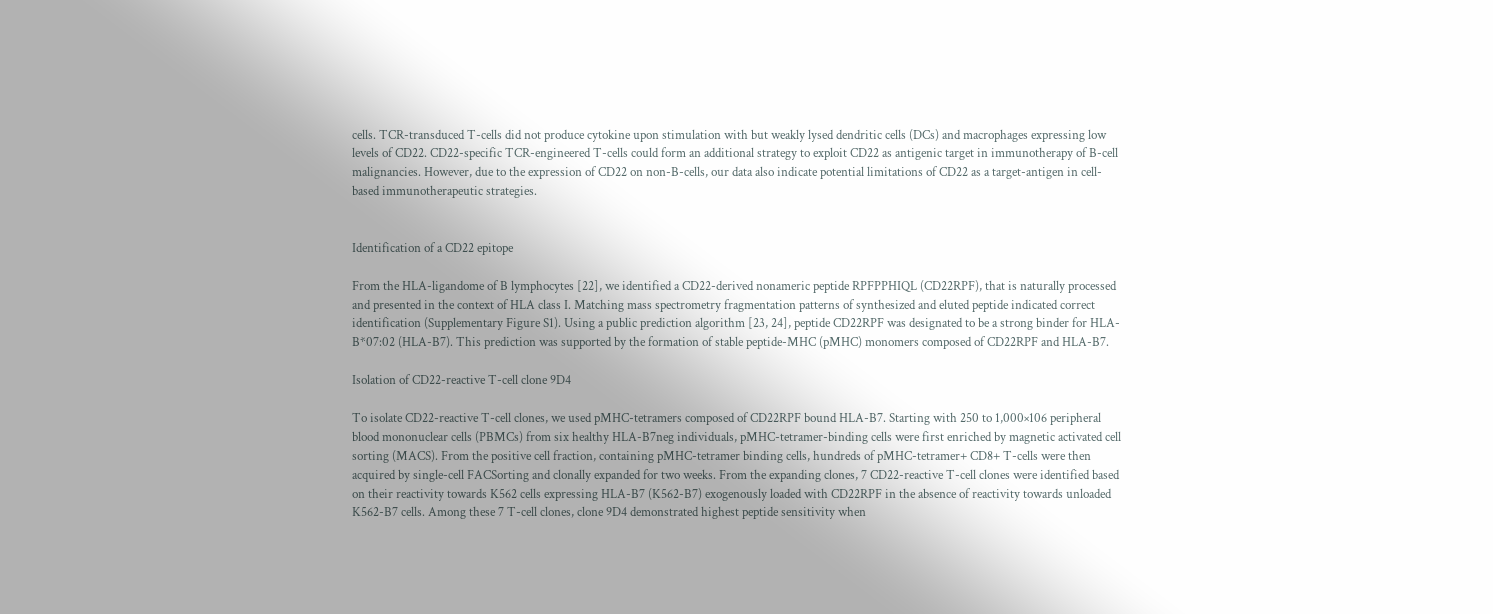cells. TCR-transduced T-cells did not produce cytokine upon stimulation with but weakly lysed dendritic cells (DCs) and macrophages expressing low levels of CD22. CD22-specific TCR-engineered T-cells could form an additional strategy to exploit CD22 as antigenic target in immunotherapy of B-cell malignancies. However, due to the expression of CD22 on non-B-cells, our data also indicate potential limitations of CD22 as a target-antigen in cell-based immunotherapeutic strategies.


Identification of a CD22 epitope

From the HLA-ligandome of B lymphocytes [22], we identified a CD22-derived nonameric peptide RPFPPHIQL (CD22RPF), that is naturally processed and presented in the context of HLA class I. Matching mass spectrometry fragmentation patterns of synthesized and eluted peptide indicated correct identification (Supplementary Figure S1). Using a public prediction algorithm [23, 24], peptide CD22RPF was designated to be a strong binder for HLA-B*07:02 (HLA-B7). This prediction was supported by the formation of stable peptide-MHC (pMHC) monomers composed of CD22RPF and HLA-B7.

Isolation of CD22-reactive T-cell clone 9D4

To isolate CD22-reactive T-cell clones, we used pMHC-tetramers composed of CD22RPF bound HLA-B7. Starting with 250 to 1,000×106 peripheral blood mononuclear cells (PBMCs) from six healthy HLA-B7neg individuals, pMHC-tetramer-binding cells were first enriched by magnetic activated cell sorting (MACS). From the positive cell fraction, containing pMHC-tetramer binding cells, hundreds of pMHC-tetramer+ CD8+ T-cells were then acquired by single-cell FACSorting and clonally expanded for two weeks. From the expanding clones, 7 CD22-reactive T-cell clones were identified based on their reactivity towards K562 cells expressing HLA-B7 (K562-B7) exogenously loaded with CD22RPF in the absence of reactivity towards unloaded K562-B7 cells. Among these 7 T-cell clones, clone 9D4 demonstrated highest peptide sensitivity when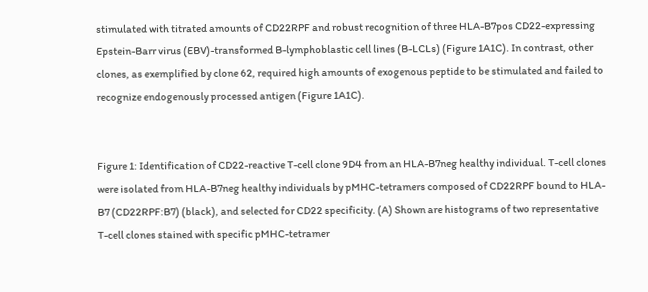stimulated with titrated amounts of CD22RPF and robust recognition of three HLA-B7pos CD22-expressing Epstein-Barr virus (EBV)-transformed B-lymphoblastic cell lines (B-LCLs) (Figure 1A1C). In contrast, other clones, as exemplified by clone 62, required high amounts of exogenous peptide to be stimulated and failed to recognize endogenously processed antigen (Figure 1A1C).


Figure 1: Identification of CD22-reactive T-cell clone 9D4 from an HLA-B7neg healthy individual. T-cell clones were isolated from HLA-B7neg healthy individuals by pMHC-tetramers composed of CD22RPF bound to HLA-B7 (CD22RPF:B7) (black), and selected for CD22 specificity. (A) Shown are histograms of two representative T-cell clones stained with specific pMHC-tetramer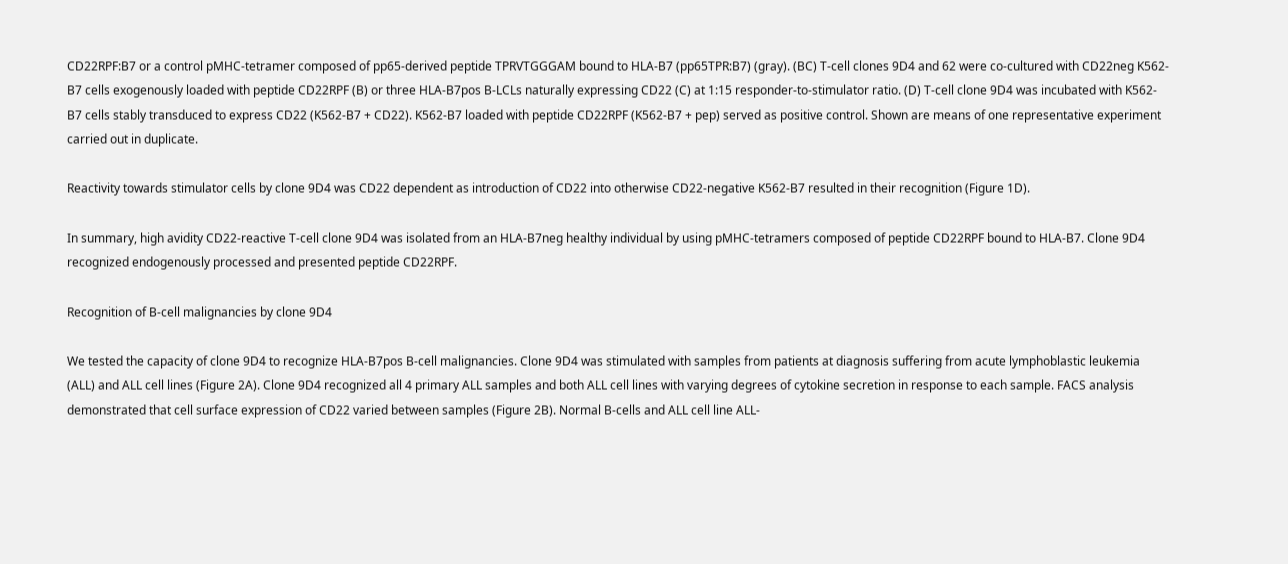CD22RPF:B7 or a control pMHC-tetramer composed of pp65-derived peptide TPRVTGGGAM bound to HLA-B7 (pp65TPR:B7) (gray). (BC) T-cell clones 9D4 and 62 were co-cultured with CD22neg K562-B7 cells exogenously loaded with peptide CD22RPF (B) or three HLA-B7pos B-LCLs naturally expressing CD22 (C) at 1:15 responder-to-stimulator ratio. (D) T-cell clone 9D4 was incubated with K562-B7 cells stably transduced to express CD22 (K562-B7 + CD22). K562-B7 loaded with peptide CD22RPF (K562-B7 + pep) served as positive control. Shown are means of one representative experiment carried out in duplicate.

Reactivity towards stimulator cells by clone 9D4 was CD22 dependent as introduction of CD22 into otherwise CD22-negative K562-B7 resulted in their recognition (Figure 1D).

In summary, high avidity CD22-reactive T-cell clone 9D4 was isolated from an HLA-B7neg healthy individual by using pMHC-tetramers composed of peptide CD22RPF bound to HLA-B7. Clone 9D4 recognized endogenously processed and presented peptide CD22RPF.

Recognition of B-cell malignancies by clone 9D4

We tested the capacity of clone 9D4 to recognize HLA-B7pos B-cell malignancies. Clone 9D4 was stimulated with samples from patients at diagnosis suffering from acute lymphoblastic leukemia (ALL) and ALL cell lines (Figure 2A). Clone 9D4 recognized all 4 primary ALL samples and both ALL cell lines with varying degrees of cytokine secretion in response to each sample. FACS analysis demonstrated that cell surface expression of CD22 varied between samples (Figure 2B). Normal B-cells and ALL cell line ALL-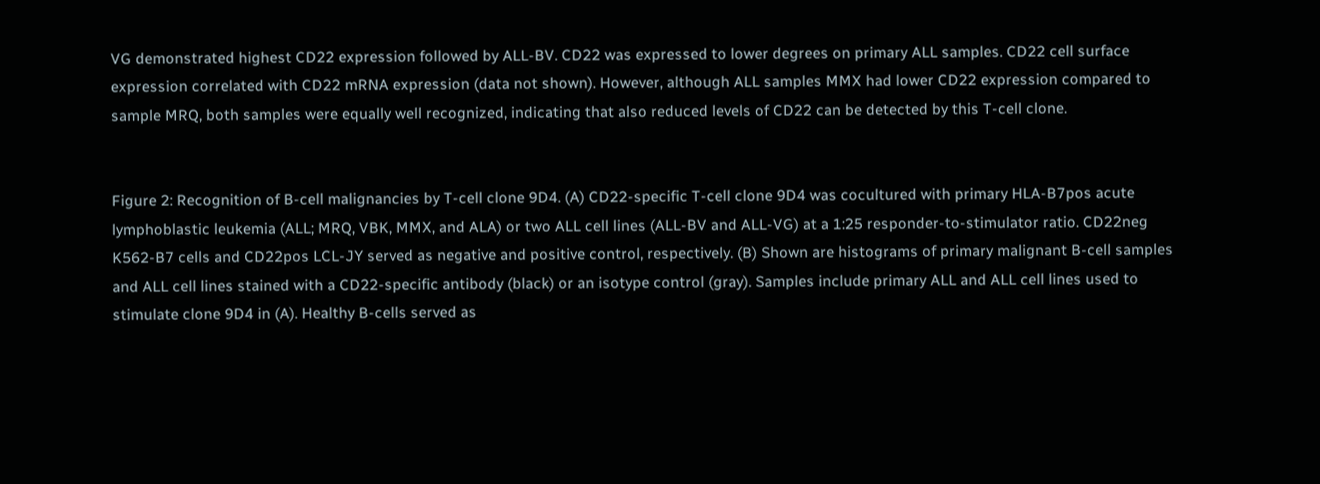VG demonstrated highest CD22 expression followed by ALL-BV. CD22 was expressed to lower degrees on primary ALL samples. CD22 cell surface expression correlated with CD22 mRNA expression (data not shown). However, although ALL samples MMX had lower CD22 expression compared to sample MRQ, both samples were equally well recognized, indicating that also reduced levels of CD22 can be detected by this T-cell clone.


Figure 2: Recognition of B-cell malignancies by T-cell clone 9D4. (A) CD22-specific T-cell clone 9D4 was cocultured with primary HLA-B7pos acute lymphoblastic leukemia (ALL; MRQ, VBK, MMX, and ALA) or two ALL cell lines (ALL-BV and ALL-VG) at a 1:25 responder-to-stimulator ratio. CD22neg K562-B7 cells and CD22pos LCL-JY served as negative and positive control, respectively. (B) Shown are histograms of primary malignant B-cell samples and ALL cell lines stained with a CD22-specific antibody (black) or an isotype control (gray). Samples include primary ALL and ALL cell lines used to stimulate clone 9D4 in (A). Healthy B-cells served as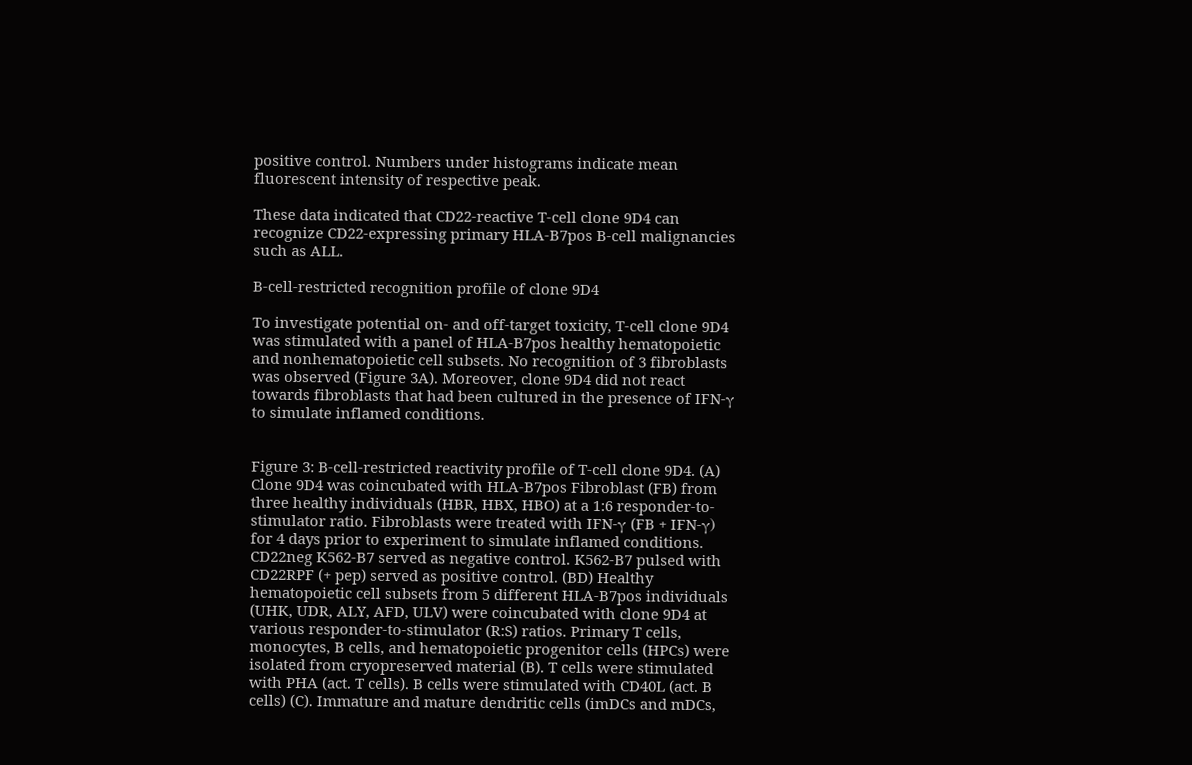positive control. Numbers under histograms indicate mean fluorescent intensity of respective peak.

These data indicated that CD22-reactive T-cell clone 9D4 can recognize CD22-expressing primary HLA-B7pos B-cell malignancies such as ALL.

B-cell-restricted recognition profile of clone 9D4

To investigate potential on- and off-target toxicity, T-cell clone 9D4 was stimulated with a panel of HLA-B7pos healthy hematopoietic and nonhematopoietic cell subsets. No recognition of 3 fibroblasts was observed (Figure 3A). Moreover, clone 9D4 did not react towards fibroblasts that had been cultured in the presence of IFN-γ to simulate inflamed conditions.


Figure 3: B-cell-restricted reactivity profile of T-cell clone 9D4. (A) Clone 9D4 was coincubated with HLA-B7pos Fibroblast (FB) from three healthy individuals (HBR, HBX, HBO) at a 1:6 responder-to-stimulator ratio. Fibroblasts were treated with IFN-γ (FB + IFN-γ) for 4 days prior to experiment to simulate inflamed conditions. CD22neg K562-B7 served as negative control. K562-B7 pulsed with CD22RPF (+ pep) served as positive control. (BD) Healthy hematopoietic cell subsets from 5 different HLA-B7pos individuals (UHK, UDR, ALY, AFD, ULV) were coincubated with clone 9D4 at various responder-to-stimulator (R:S) ratios. Primary T cells, monocytes, B cells, and hematopoietic progenitor cells (HPCs) were isolated from cryopreserved material (B). T cells were stimulated with PHA (act. T cells). B cells were stimulated with CD40L (act. B cells) (C). Immature and mature dendritic cells (imDCs and mDCs,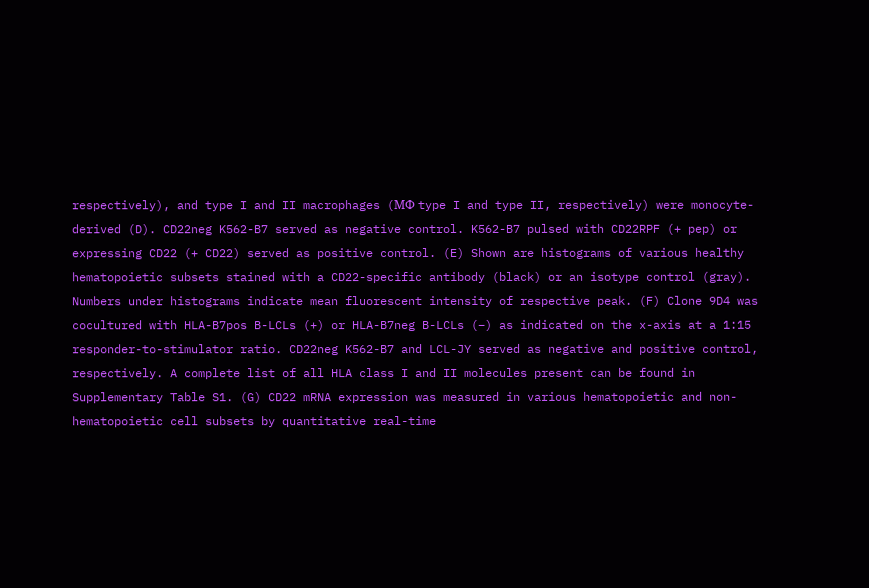respectively), and type I and II macrophages (MΦ type I and type II, respectively) were monocyte-derived (D). CD22neg K562-B7 served as negative control. K562-B7 pulsed with CD22RPF (+ pep) or expressing CD22 (+ CD22) served as positive control. (E) Shown are histograms of various healthy hematopoietic subsets stained with a CD22-specific antibody (black) or an isotype control (gray). Numbers under histograms indicate mean fluorescent intensity of respective peak. (F) Clone 9D4 was cocultured with HLA-B7pos B-LCLs (+) or HLA-B7neg B-LCLs (−) as indicated on the x-axis at a 1:15 responder-to-stimulator ratio. CD22neg K562-B7 and LCL-JY served as negative and positive control, respectively. A complete list of all HLA class I and II molecules present can be found in Supplementary Table S1. (G) CD22 mRNA expression was measured in various hematopoietic and non-hematopoietic cell subsets by quantitative real-time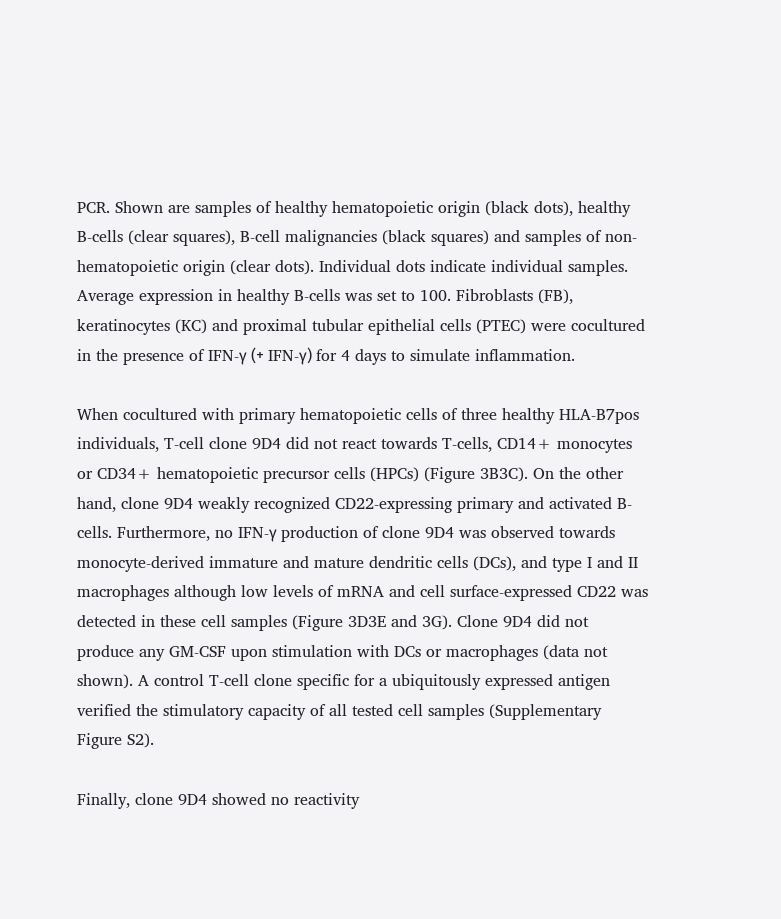PCR. Shown are samples of healthy hematopoietic origin (black dots), healthy B-cells (clear squares), B-cell malignancies (black squares) and samples of non-hematopoietic origin (clear dots). Individual dots indicate individual samples. Average expression in healthy B-cells was set to 100. Fibroblasts (FB), keratinocytes (KC) and proximal tubular epithelial cells (PTEC) were cocultured in the presence of IFN-γ (+ IFN-γ) for 4 days to simulate inflammation.

When cocultured with primary hematopoietic cells of three healthy HLA-B7pos individuals, T-cell clone 9D4 did not react towards T-cells, CD14+ monocytes or CD34+ hematopoietic precursor cells (HPCs) (Figure 3B3C). On the other hand, clone 9D4 weakly recognized CD22-expressing primary and activated B-cells. Furthermore, no IFN-γ production of clone 9D4 was observed towards monocyte-derived immature and mature dendritic cells (DCs), and type I and II macrophages although low levels of mRNA and cell surface-expressed CD22 was detected in these cell samples (Figure 3D3E and 3G). Clone 9D4 did not produce any GM-CSF upon stimulation with DCs or macrophages (data not shown). A control T-cell clone specific for a ubiquitously expressed antigen verified the stimulatory capacity of all tested cell samples (Supplementary Figure S2).

Finally, clone 9D4 showed no reactivity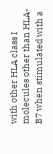with other HLA class I molecules other than HLA-B7 when stimulated with a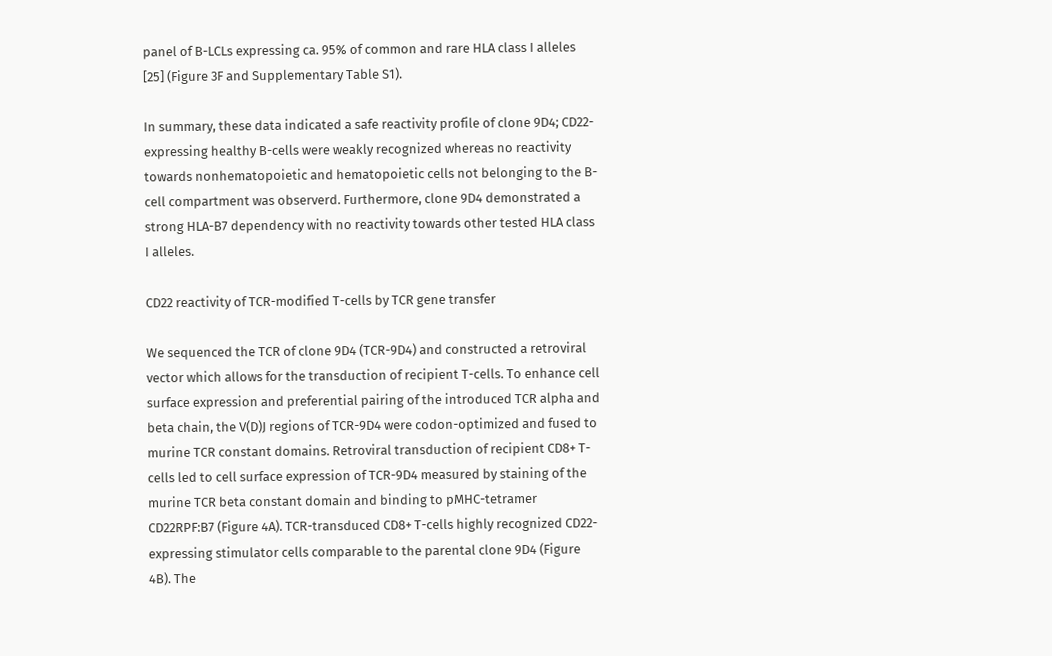panel of B-LCLs expressing ca. 95% of common and rare HLA class I alleles [25] (Figure 3F and Supplementary Table S1).

In summary, these data indicated a safe reactivity profile of clone 9D4; CD22-expressing healthy B-cells were weakly recognized whereas no reactivity towards nonhematopoietic and hematopoietic cells not belonging to the B-cell compartment was observerd. Furthermore, clone 9D4 demonstrated a strong HLA-B7 dependency with no reactivity towards other tested HLA class I alleles.

CD22 reactivity of TCR-modified T-cells by TCR gene transfer

We sequenced the TCR of clone 9D4 (TCR-9D4) and constructed a retroviral vector which allows for the transduction of recipient T-cells. To enhance cell surface expression and preferential pairing of the introduced TCR alpha and beta chain, the V(D)J regions of TCR-9D4 were codon-optimized and fused to murine TCR constant domains. Retroviral transduction of recipient CD8+ T-cells led to cell surface expression of TCR-9D4 measured by staining of the murine TCR beta constant domain and binding to pMHC-tetramer CD22RPF:B7 (Figure 4A). TCR-transduced CD8+ T-cells highly recognized CD22-expressing stimulator cells comparable to the parental clone 9D4 (Figure 4B). The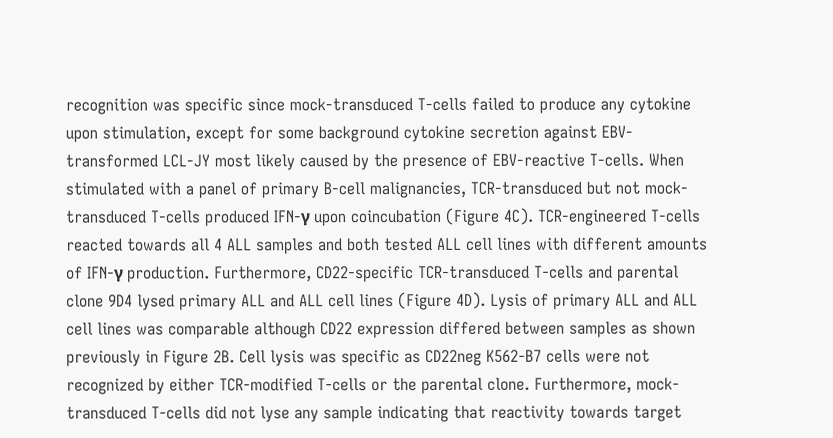recognition was specific since mock-transduced T-cells failed to produce any cytokine upon stimulation, except for some background cytokine secretion against EBV-transformed LCL-JY most likely caused by the presence of EBV-reactive T-cells. When stimulated with a panel of primary B-cell malignancies, TCR-transduced but not mock-transduced T-cells produced IFN-γ upon coincubation (Figure 4C). TCR-engineered T-cells reacted towards all 4 ALL samples and both tested ALL cell lines with different amounts of IFN-γ production. Furthermore, CD22-specific TCR-transduced T-cells and parental clone 9D4 lysed primary ALL and ALL cell lines (Figure 4D). Lysis of primary ALL and ALL cell lines was comparable although CD22 expression differed between samples as shown previously in Figure 2B. Cell lysis was specific as CD22neg K562-B7 cells were not recognized by either TCR-modified T-cells or the parental clone. Furthermore, mock-transduced T-cells did not lyse any sample indicating that reactivity towards target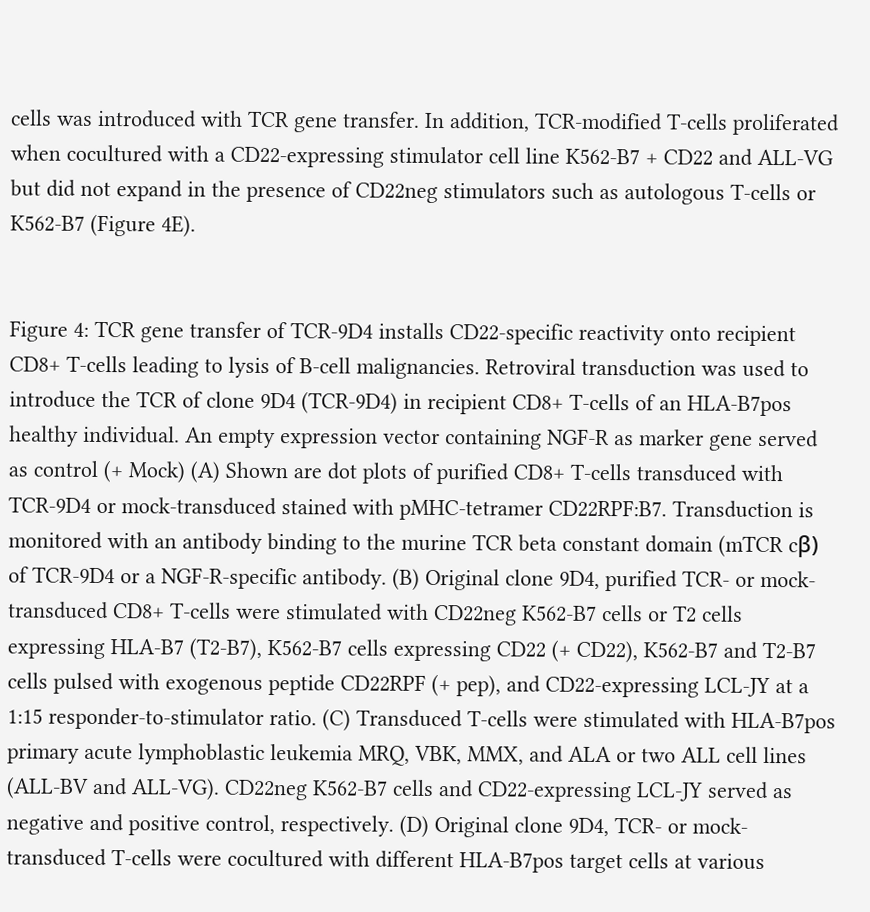cells was introduced with TCR gene transfer. In addition, TCR-modified T-cells proliferated when cocultured with a CD22-expressing stimulator cell line K562-B7 + CD22 and ALL-VG but did not expand in the presence of CD22neg stimulators such as autologous T-cells or K562-B7 (Figure 4E).


Figure 4: TCR gene transfer of TCR-9D4 installs CD22-specific reactivity onto recipient CD8+ T-cells leading to lysis of B-cell malignancies. Retroviral transduction was used to introduce the TCR of clone 9D4 (TCR-9D4) in recipient CD8+ T-cells of an HLA-B7pos healthy individual. An empty expression vector containing NGF-R as marker gene served as control (+ Mock) (A) Shown are dot plots of purified CD8+ T-cells transduced with TCR-9D4 or mock-transduced stained with pMHC-tetramer CD22RPF:B7. Transduction is monitored with an antibody binding to the murine TCR beta constant domain (mTCR cβ) of TCR-9D4 or a NGF-R-specific antibody. (B) Original clone 9D4, purified TCR- or mock-transduced CD8+ T-cells were stimulated with CD22neg K562-B7 cells or T2 cells expressing HLA-B7 (T2-B7), K562-B7 cells expressing CD22 (+ CD22), K562-B7 and T2-B7 cells pulsed with exogenous peptide CD22RPF (+ pep), and CD22-expressing LCL-JY at a 1:15 responder-to-stimulator ratio. (C) Transduced T-cells were stimulated with HLA-B7pos primary acute lymphoblastic leukemia MRQ, VBK, MMX, and ALA or two ALL cell lines (ALL-BV and ALL-VG). CD22neg K562-B7 cells and CD22-expressing LCL-JY served as negative and positive control, respectively. (D) Original clone 9D4, TCR- or mock-transduced T-cells were cocultured with different HLA-B7pos target cells at various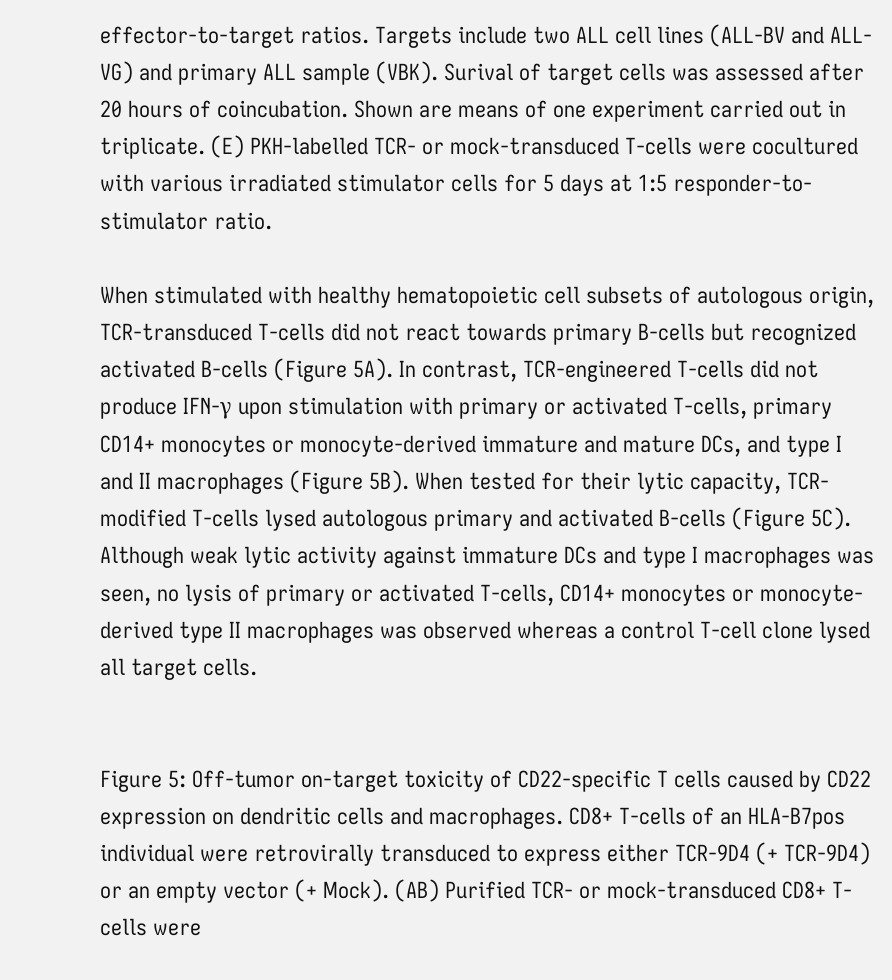effector-to-target ratios. Targets include two ALL cell lines (ALL-BV and ALL-VG) and primary ALL sample (VBK). Surival of target cells was assessed after 20 hours of coincubation. Shown are means of one experiment carried out in triplicate. (E) PKH-labelled TCR- or mock-transduced T-cells were cocultured with various irradiated stimulator cells for 5 days at 1:5 responder-to-stimulator ratio.

When stimulated with healthy hematopoietic cell subsets of autologous origin, TCR-transduced T-cells did not react towards primary B-cells but recognized activated B-cells (Figure 5A). In contrast, TCR-engineered T-cells did not produce IFN-γ upon stimulation with primary or activated T-cells, primary CD14+ monocytes or monocyte-derived immature and mature DCs, and type I and II macrophages (Figure 5B). When tested for their lytic capacity, TCR-modified T-cells lysed autologous primary and activated B-cells (Figure 5C). Although weak lytic activity against immature DCs and type I macrophages was seen, no lysis of primary or activated T-cells, CD14+ monocytes or monocyte-derived type II macrophages was observed whereas a control T-cell clone lysed all target cells.


Figure 5: Off-tumor on-target toxicity of CD22-specific T cells caused by CD22 expression on dendritic cells and macrophages. CD8+ T-cells of an HLA-B7pos individual were retrovirally transduced to express either TCR-9D4 (+ TCR-9D4) or an empty vector (+ Mock). (AB) Purified TCR- or mock-transduced CD8+ T-cells were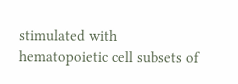stimulated with hematopoietic cell subsets of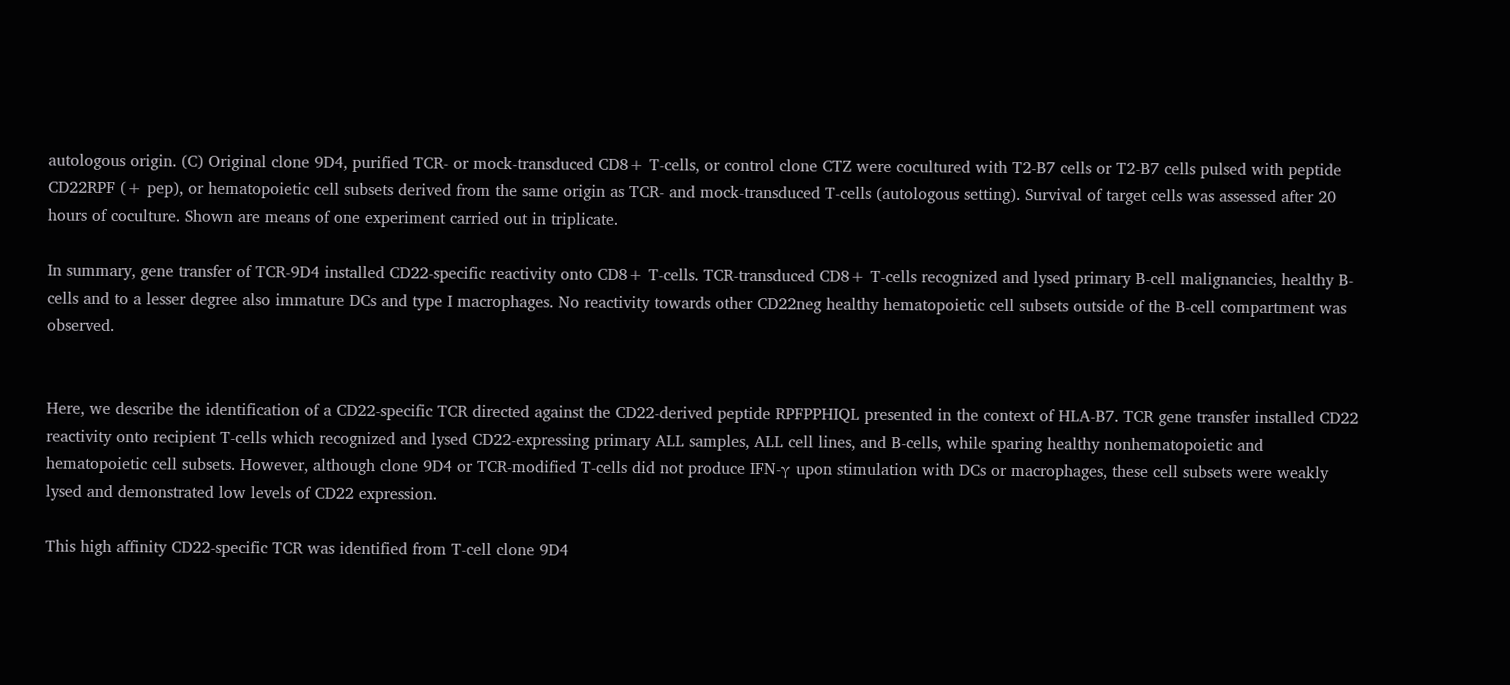autologous origin. (C) Original clone 9D4, purified TCR- or mock-transduced CD8+ T-cells, or control clone CTZ were cocultured with T2-B7 cells or T2-B7 cells pulsed with peptide CD22RPF (+ pep), or hematopoietic cell subsets derived from the same origin as TCR- and mock-transduced T-cells (autologous setting). Survival of target cells was assessed after 20 hours of coculture. Shown are means of one experiment carried out in triplicate.

In summary, gene transfer of TCR-9D4 installed CD22-specific reactivity onto CD8+ T-cells. TCR-transduced CD8+ T-cells recognized and lysed primary B-cell malignancies, healthy B-cells and to a lesser degree also immature DCs and type I macrophages. No reactivity towards other CD22neg healthy hematopoietic cell subsets outside of the B-cell compartment was observed.


Here, we describe the identification of a CD22-specific TCR directed against the CD22-derived peptide RPFPPHIQL presented in the context of HLA-B7. TCR gene transfer installed CD22 reactivity onto recipient T-cells which recognized and lysed CD22-expressing primary ALL samples, ALL cell lines, and B-cells, while sparing healthy nonhematopoietic and hematopoietic cell subsets. However, although clone 9D4 or TCR-modified T-cells did not produce IFN-γ upon stimulation with DCs or macrophages, these cell subsets were weakly lysed and demonstrated low levels of CD22 expression.

This high affinity CD22-specific TCR was identified from T-cell clone 9D4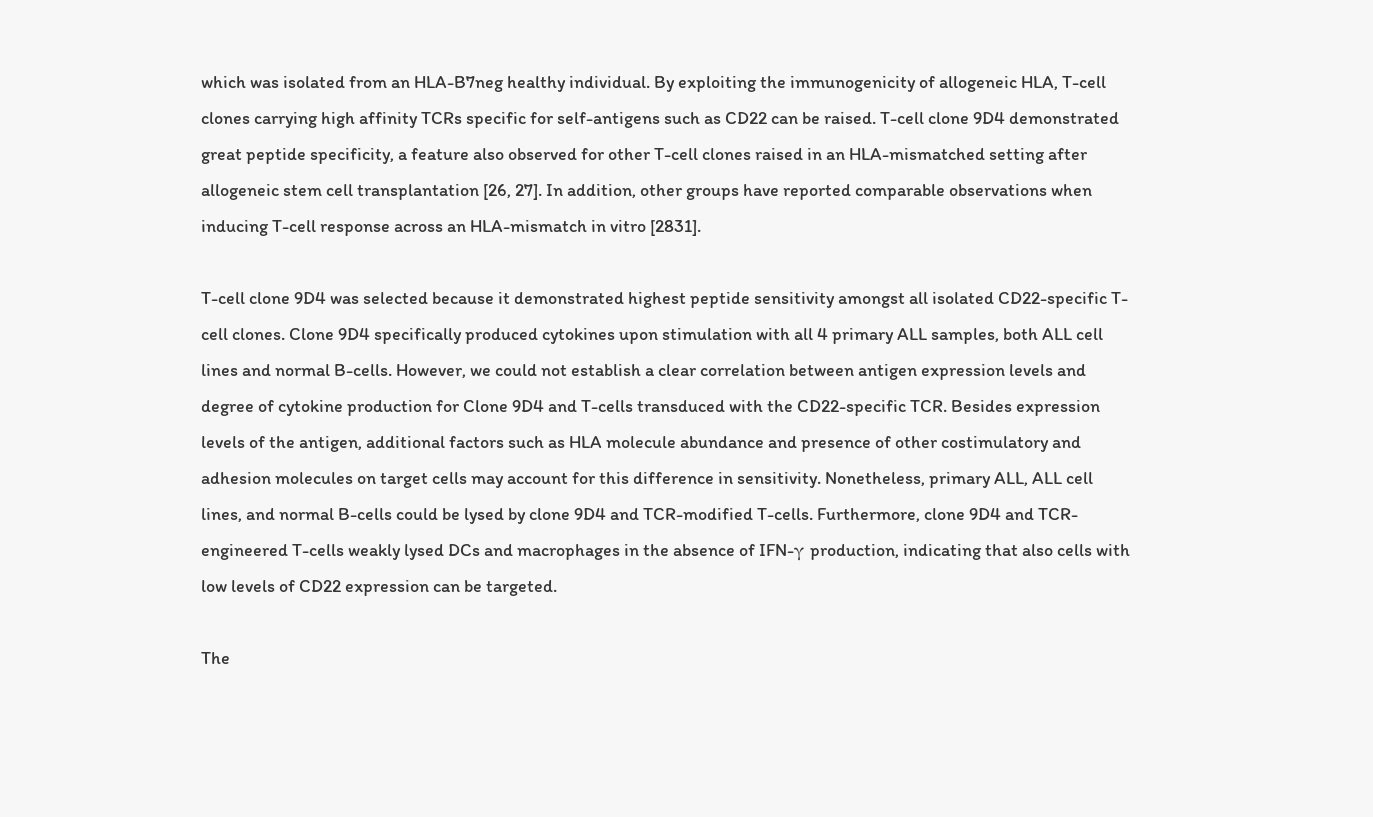which was isolated from an HLA-B7neg healthy individual. By exploiting the immunogenicity of allogeneic HLA, T-cell clones carrying high affinity TCRs specific for self-antigens such as CD22 can be raised. T-cell clone 9D4 demonstrated great peptide specificity, a feature also observed for other T-cell clones raised in an HLA-mismatched setting after allogeneic stem cell transplantation [26, 27]. In addition, other groups have reported comparable observations when inducing T-cell response across an HLA-mismatch in vitro [2831].

T-cell clone 9D4 was selected because it demonstrated highest peptide sensitivity amongst all isolated CD22-specific T-cell clones. Clone 9D4 specifically produced cytokines upon stimulation with all 4 primary ALL samples, both ALL cell lines and normal B-cells. However, we could not establish a clear correlation between antigen expression levels and degree of cytokine production for Clone 9D4 and T-cells transduced with the CD22-specific TCR. Besides expression levels of the antigen, additional factors such as HLA molecule abundance and presence of other costimulatory and adhesion molecules on target cells may account for this difference in sensitivity. Nonetheless, primary ALL, ALL cell lines, and normal B-cells could be lysed by clone 9D4 and TCR-modified T-cells. Furthermore, clone 9D4 and TCR-engineered T-cells weakly lysed DCs and macrophages in the absence of IFN-γ production, indicating that also cells with low levels of CD22 expression can be targeted.

The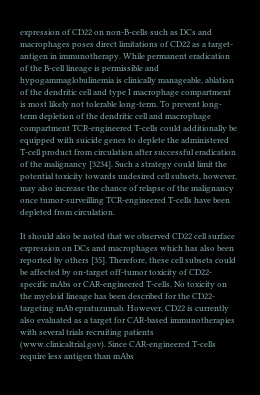expression of CD22 on non-B-cells such as DCs and macrophages poses direct limitations of CD22 as a target-antigen in immunotherapy. While permanent eradication of the B-cell lineage is permissible and hypogammaglobulinemia is clinically manageable, ablation of the dendritic cell and type I macrophage compartment is most likely not tolerable long-term. To prevent long-term depletion of the dendritic cell and macrophage compartment TCR-engineered T-cells could additionally be equipped with suicide genes to deplete the administered T-cell product from circulation after successful eradication of the malignancy [3234]. Such a strategy could limit the potential toxicity towards undesired cell subsets, however, may also increase the chance of relapse of the malignancy once tumor-surveilling TCR-engineered T-cells have been depleted from circulation.

It should also be noted that we observed CD22 cell surface expression on DCs and macrophages which has also been reported by others [35]. Therefore, these cell subsets could be affected by on-target off-tumor toxicity of CD22-specific mAbs or CAR-engineered T-cells. No toxicity on the myeloid lineage has been described for the CD22-targeting mAb epratuzumab. However, CD22 is currently also evaluated as a target for CAR-based immunotherapies with several trials recruiting patients (www.clinicaltrial.gov). Since CAR-engineered T-cells require less antigen than mAbs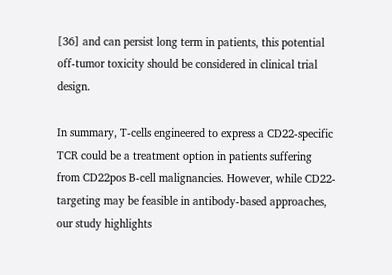[36] and can persist long term in patients, this potential off-tumor toxicity should be considered in clinical trial design.

In summary, T-cells engineered to express a CD22-specific TCR could be a treatment option in patients suffering from CD22pos B-cell malignancies. However, while CD22-targeting may be feasible in antibody-based approaches, our study highlights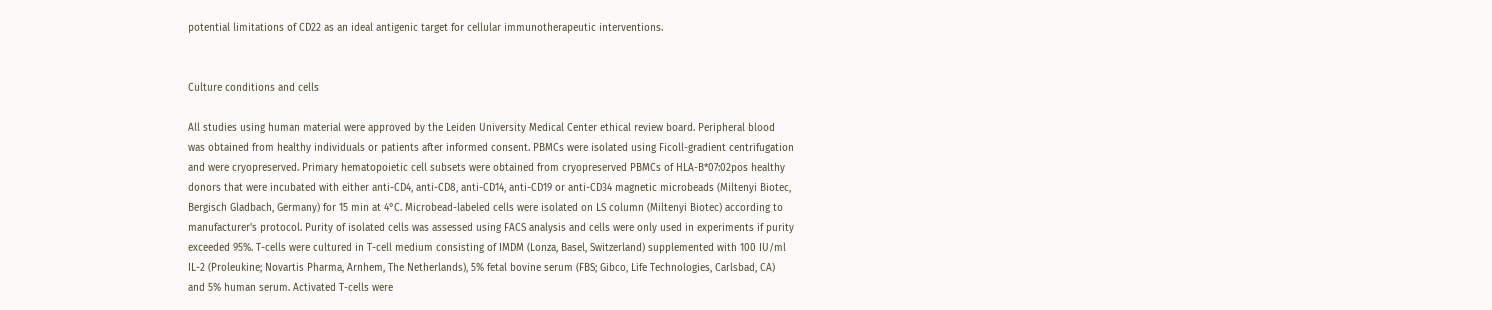potential limitations of CD22 as an ideal antigenic target for cellular immunotherapeutic interventions.


Culture conditions and cells

All studies using human material were approved by the Leiden University Medical Center ethical review board. Peripheral blood was obtained from healthy individuals or patients after informed consent. PBMCs were isolated using Ficoll-gradient centrifugation and were cryopreserved. Primary hematopoietic cell subsets were obtained from cryopreserved PBMCs of HLA-B*07:02pos healthy donors that were incubated with either anti-CD4, anti-CD8, anti-CD14, anti-CD19 or anti-CD34 magnetic microbeads (Miltenyi Biotec, Bergisch Gladbach, Germany) for 15 min at 4°C. Microbead-labeled cells were isolated on LS column (Miltenyi Biotec) according to manufacturer’s protocol. Purity of isolated cells was assessed using FACS analysis and cells were only used in experiments if purity exceeded 95%. T-cells were cultured in T-cell medium consisting of IMDM (Lonza, Basel, Switzerland) supplemented with 100 IU/ml IL-2 (Proleukine; Novartis Pharma, Arnhem, The Netherlands), 5% fetal bovine serum (FBS; Gibco, Life Technologies, Carlsbad, CA) and 5% human serum. Activated T-cells were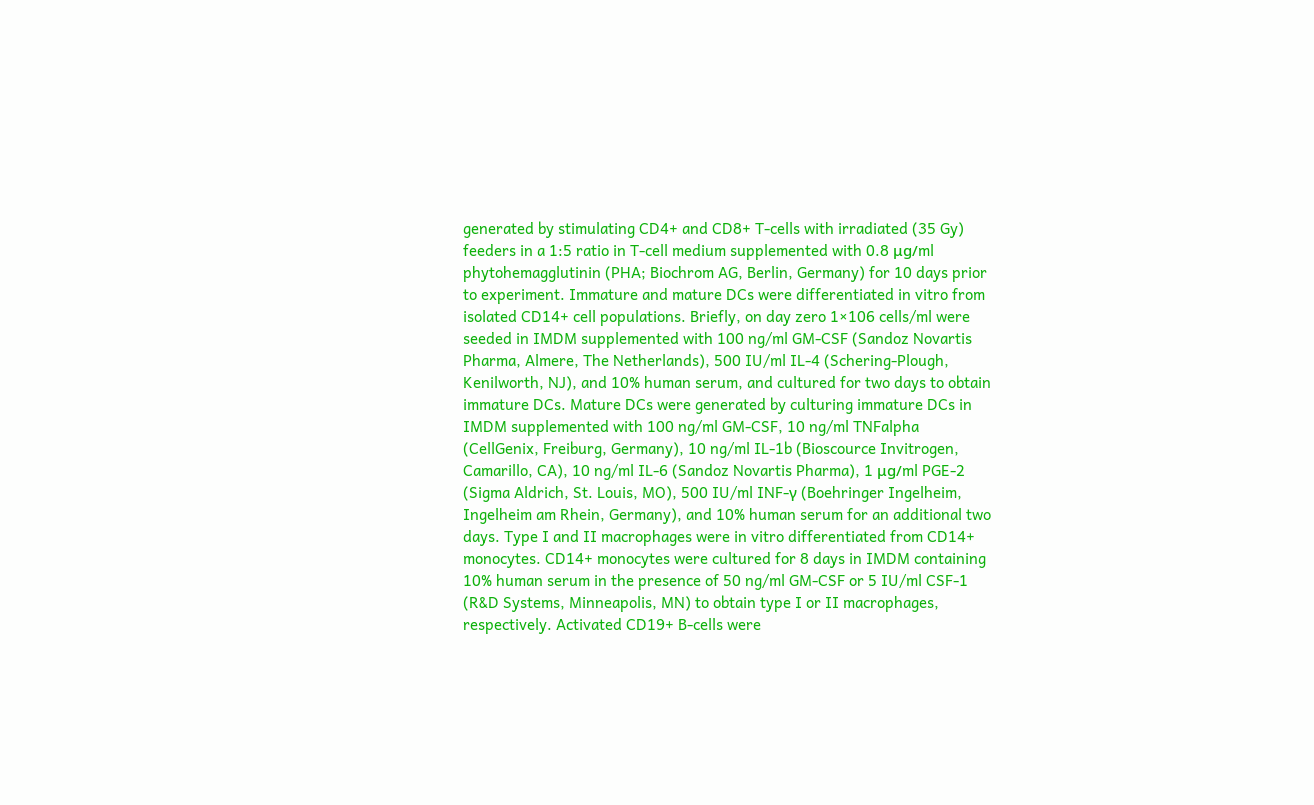generated by stimulating CD4+ and CD8+ T-cells with irradiated (35 Gy) feeders in a 1:5 ratio in T-cell medium supplemented with 0.8 μg/ml phytohemagglutinin (PHA; Biochrom AG, Berlin, Germany) for 10 days prior to experiment. Immature and mature DCs were differentiated in vitro from isolated CD14+ cell populations. Briefly, on day zero 1×106 cells/ml were seeded in IMDM supplemented with 100 ng/ml GM-CSF (Sandoz Novartis Pharma, Almere, The Netherlands), 500 IU/ml IL-4 (Schering-Plough, Kenilworth, NJ), and 10% human serum, and cultured for two days to obtain immature DCs. Mature DCs were generated by culturing immature DCs in IMDM supplemented with 100 ng/ml GM-CSF, 10 ng/ml TNFalpha (CellGenix, Freiburg, Germany), 10 ng/ml IL-1b (Bioscource Invitrogen, Camarillo, CA), 10 ng/ml IL-6 (Sandoz Novartis Pharma), 1 μg/ml PGE-2 (Sigma Aldrich, St. Louis, MO), 500 IU/ml INF-γ (Boehringer Ingelheim, Ingelheim am Rhein, Germany), and 10% human serum for an additional two days. Type I and II macrophages were in vitro differentiated from CD14+ monocytes. CD14+ monocytes were cultured for 8 days in IMDM containing 10% human serum in the presence of 50 ng/ml GM-CSF or 5 IU/ml CSF-1 (R&D Systems, Minneapolis, MN) to obtain type I or II macrophages, respectively. Activated CD19+ B-cells were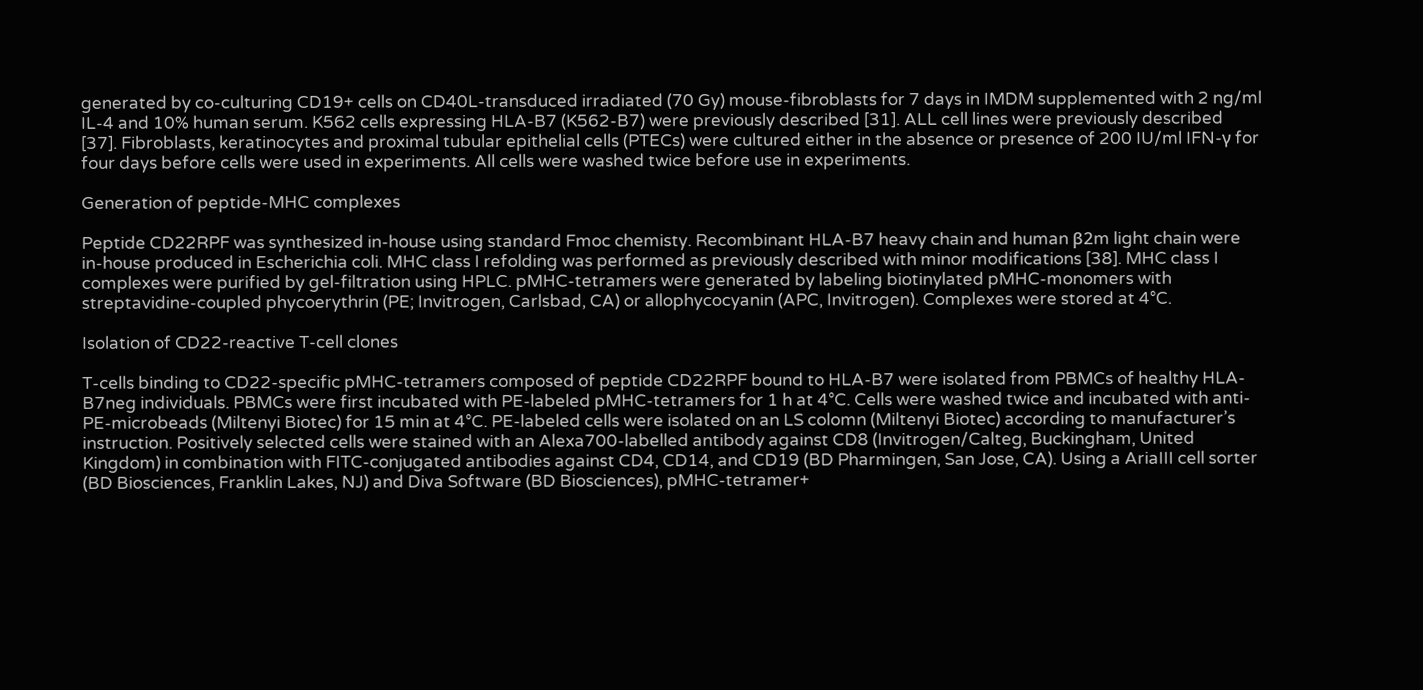generated by co-culturing CD19+ cells on CD40L-transduced irradiated (70 Gy) mouse-fibroblasts for 7 days in IMDM supplemented with 2 ng/ml IL-4 and 10% human serum. K562 cells expressing HLA-B7 (K562-B7) were previously described [31]. ALL cell lines were previously described [37]. Fibroblasts, keratinocytes and proximal tubular epithelial cells (PTECs) were cultured either in the absence or presence of 200 IU/ml IFN-γ for four days before cells were used in experiments. All cells were washed twice before use in experiments.

Generation of peptide-MHC complexes

Peptide CD22RPF was synthesized in-house using standard Fmoc chemisty. Recombinant HLA-B7 heavy chain and human β2m light chain were in-house produced in Escherichia coli. MHC class I refolding was performed as previously described with minor modifications [38]. MHC class I complexes were purified by gel-filtration using HPLC. pMHC-tetramers were generated by labeling biotinylated pMHC-monomers with streptavidine-coupled phycoerythrin (PE; Invitrogen, Carlsbad, CA) or allophycocyanin (APC, Invitrogen). Complexes were stored at 4°C.

Isolation of CD22-reactive T-cell clones

T-cells binding to CD22-specific pMHC-tetramers composed of peptide CD22RPF bound to HLA-B7 were isolated from PBMCs of healthy HLA-B7neg individuals. PBMCs were first incubated with PE-labeled pMHC-tetramers for 1 h at 4°C. Cells were washed twice and incubated with anti-PE-microbeads (Miltenyi Biotec) for 15 min at 4°C. PE-labeled cells were isolated on an LS colomn (Miltenyi Biotec) according to manufacturer’s instruction. Positively selected cells were stained with an Alexa700-labelled antibody against CD8 (Invitrogen/Calteg, Buckingham, United Kingdom) in combination with FITC-conjugated antibodies against CD4, CD14, and CD19 (BD Pharmingen, San Jose, CA). Using a AriaIII cell sorter (BD Biosciences, Franklin Lakes, NJ) and Diva Software (BD Biosciences), pMHC-tetramer+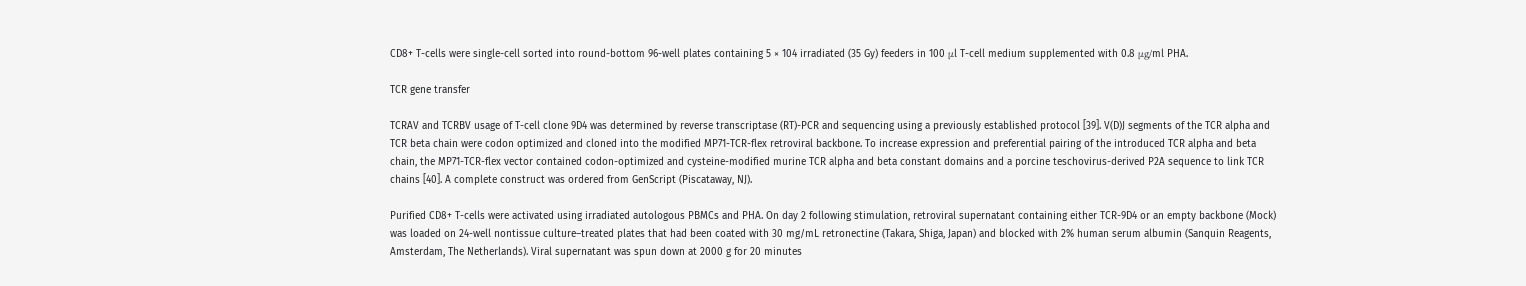CD8+ T-cells were single-cell sorted into round-bottom 96-well plates containing 5 × 104 irradiated (35 Gy) feeders in 100 μl T-cell medium supplemented with 0.8 μg/ml PHA.

TCR gene transfer

TCRAV and TCRBV usage of T-cell clone 9D4 was determined by reverse transcriptase (RT)-PCR and sequencing using a previously established protocol [39]. V(D)J segments of the TCR alpha and TCR beta chain were codon optimized and cloned into the modified MP71-TCR-flex retroviral backbone. To increase expression and preferential pairing of the introduced TCR alpha and beta chain, the MP71-TCR-flex vector contained codon-optimized and cysteine-modified murine TCR alpha and beta constant domains and a porcine teschovirus-derived P2A sequence to link TCR chains [40]. A complete construct was ordered from GenScript (Piscataway, NJ).

Purified CD8+ T-cells were activated using irradiated autologous PBMCs and PHA. On day 2 following stimulation, retroviral supernatant containing either TCR-9D4 or an empty backbone (Mock) was loaded on 24-well nontissue culture–treated plates that had been coated with 30 mg/mL retronectine (Takara, Shiga, Japan) and blocked with 2% human serum albumin (Sanquin Reagents, Amsterdam, The Netherlands). Viral supernatant was spun down at 2000 g for 20 minutes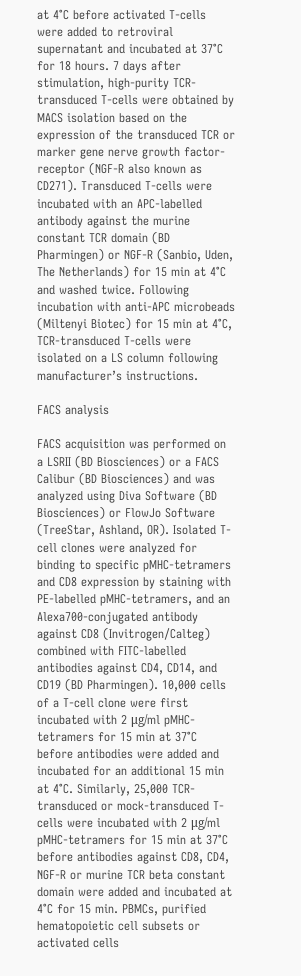at 4°C before activated T-cells were added to retroviral supernatant and incubated at 37°C for 18 hours. 7 days after stimulation, high-purity TCR-transduced T-cells were obtained by MACS isolation based on the expression of the transduced TCR or marker gene nerve growth factor-receptor (NGF-R also known as CD271). Transduced T-cells were incubated with an APC-labelled antibody against the murine constant TCR domain (BD Pharmingen) or NGF-R (Sanbio, Uden, The Netherlands) for 15 min at 4°C and washed twice. Following incubation with anti-APC microbeads (Miltenyi Biotec) for 15 min at 4°C, TCR-transduced T-cells were isolated on a LS column following manufacturer’s instructions.

FACS analysis

FACS acquisition was performed on a LSRII (BD Biosciences) or a FACS Calibur (BD Biosciences) and was analyzed using Diva Software (BD Biosciences) or FlowJo Software (TreeStar, Ashland, OR). Isolated T-cell clones were analyzed for binding to specific pMHC-tetramers and CD8 expression by staining with PE-labelled pMHC-tetramers, and an Alexa700-conjugated antibody against CD8 (Invitrogen/Calteg) combined with FITC-labelled antibodies against CD4, CD14, and CD19 (BD Pharmingen). 10,000 cells of a T-cell clone were first incubated with 2 μg/ml pMHC-tetramers for 15 min at 37°C before antibodies were added and incubated for an additional 15 min at 4°C. Similarly, 25,000 TCR-transduced or mock-transduced T-cells were incubated with 2 μg/ml pMHC-tetramers for 15 min at 37°C before antibodies against CD8, CD4, NGF-R or murine TCR beta constant domain were added and incubated at 4°C for 15 min. PBMCs, purified hematopoietic cell subsets or activated cells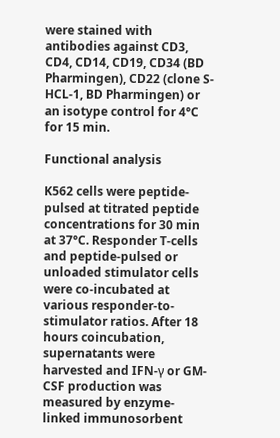were stained with antibodies against CD3, CD4, CD14, CD19, CD34 (BD Pharmingen), CD22 (clone S-HCL-1, BD Pharmingen) or an isotype control for 4°C for 15 min.

Functional analysis

K562 cells were peptide-pulsed at titrated peptide concentrations for 30 min at 37°C. Responder T-cells and peptide-pulsed or unloaded stimulator cells were co-incubated at various responder-to-stimulator ratios. After 18 hours coincubation, supernatants were harvested and IFN-γ or GM-CSF production was measured by enzyme-linked immunosorbent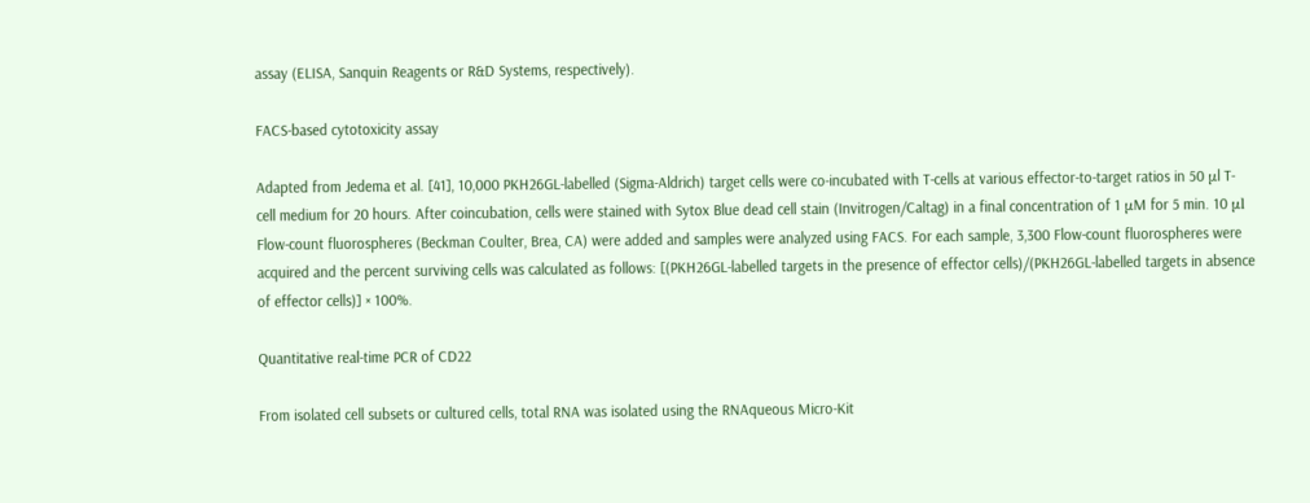assay (ELISA, Sanquin Reagents or R&D Systems, respectively).

FACS-based cytotoxicity assay

Adapted from Jedema et al. [41], 10,000 PKH26GL-labelled (Sigma-Aldrich) target cells were co-incubated with T-cells at various effector-to-target ratios in 50 μl T-cell medium for 20 hours. After coincubation, cells were stained with Sytox Blue dead cell stain (Invitrogen/Caltag) in a final concentration of 1 μM for 5 min. 10 μl Flow-count fluorospheres (Beckman Coulter, Brea, CA) were added and samples were analyzed using FACS. For each sample, 3,300 Flow-count fluorospheres were acquired and the percent surviving cells was calculated as follows: [(PKH26GL-labelled targets in the presence of effector cells)/(PKH26GL-labelled targets in absence of effector cells)] × 100%.

Quantitative real-time PCR of CD22

From isolated cell subsets or cultured cells, total RNA was isolated using the RNAqueous Micro-Kit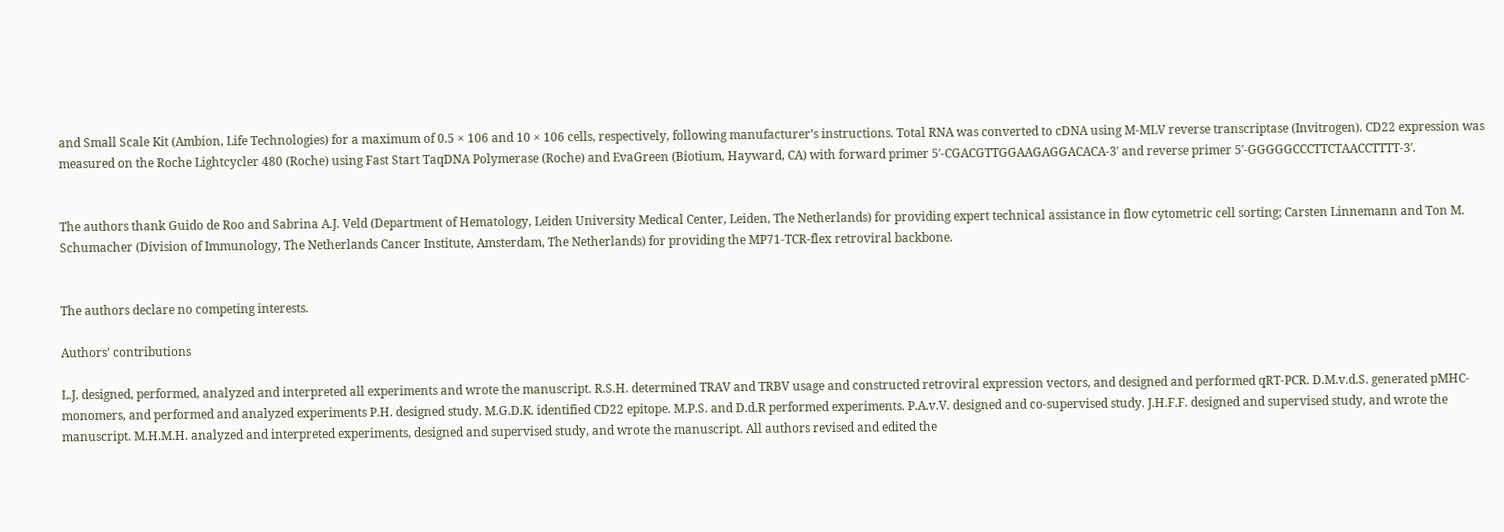and Small Scale Kit (Ambion, Life Technologies) for a maximum of 0.5 × 106 and 10 × 106 cells, respectively, following manufacturer’s instructions. Total RNA was converted to cDNA using M-MLV reverse transcriptase (Invitrogen). CD22 expression was measured on the Roche Lightcycler 480 (Roche) using Fast Start TaqDNA Polymerase (Roche) and EvaGreen (Biotium, Hayward, CA) with forward primer 5′-CGACGTTGGAAGAGGACACA-3′ and reverse primer 5′-GGGGGCCCTTCTAACCTTTT-3′.


The authors thank Guido de Roo and Sabrina A.J. Veld (Department of Hematology, Leiden University Medical Center, Leiden, The Netherlands) for providing expert technical assistance in flow cytometric cell sorting; Carsten Linnemann and Ton M. Schumacher (Division of Immunology, The Netherlands Cancer Institute, Amsterdam, The Netherlands) for providing the MP71-TCR-flex retroviral backbone.


The authors declare no competing interests.

Authors’ contributions

L.J. designed, performed, analyzed and interpreted all experiments and wrote the manuscript. R.S.H. determined TRAV and TRBV usage and constructed retroviral expression vectors, and designed and performed qRT-PCR. D.M.v.d.S. generated pMHC-monomers, and performed and analyzed experiments P.H. designed study. M.G.D.K. identified CD22 epitope. M.P.S. and D.d.R performed experiments. P.A.v.V. designed and co-supervised study. J.H.F.F. designed and supervised study, and wrote the manuscript. M.H.M.H. analyzed and interpreted experiments, designed and supervised study, and wrote the manuscript. All authors revised and edited the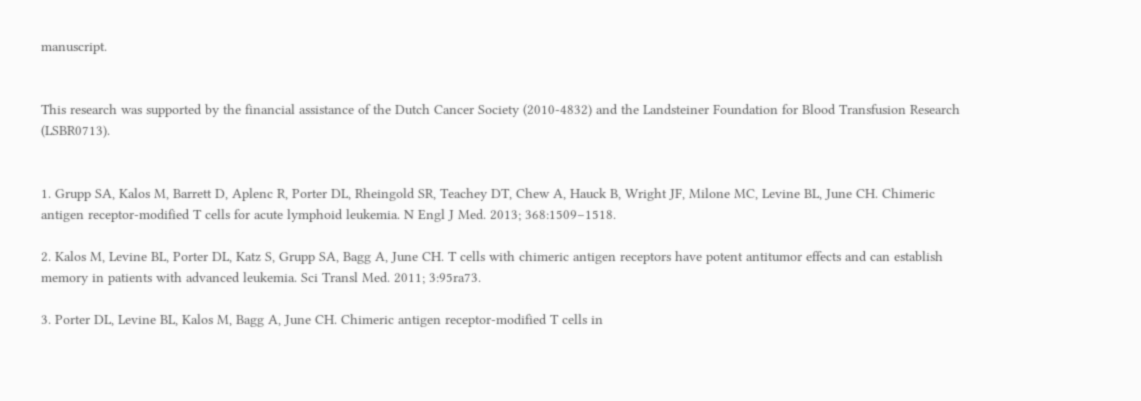manuscript.


This research was supported by the financial assistance of the Dutch Cancer Society (2010-4832) and the Landsteiner Foundation for Blood Transfusion Research (LSBR0713).


1. Grupp SA, Kalos M, Barrett D, Aplenc R, Porter DL, Rheingold SR, Teachey DT, Chew A, Hauck B, Wright JF, Milone MC, Levine BL, June CH. Chimeric antigen receptor-modified T cells for acute lymphoid leukemia. N Engl J Med. 2013; 368:1509–1518.

2. Kalos M, Levine BL, Porter DL, Katz S, Grupp SA, Bagg A, June CH. T cells with chimeric antigen receptors have potent antitumor effects and can establish memory in patients with advanced leukemia. Sci Transl Med. 2011; 3:95ra73.

3. Porter DL, Levine BL, Kalos M, Bagg A, June CH. Chimeric antigen receptor-modified T cells in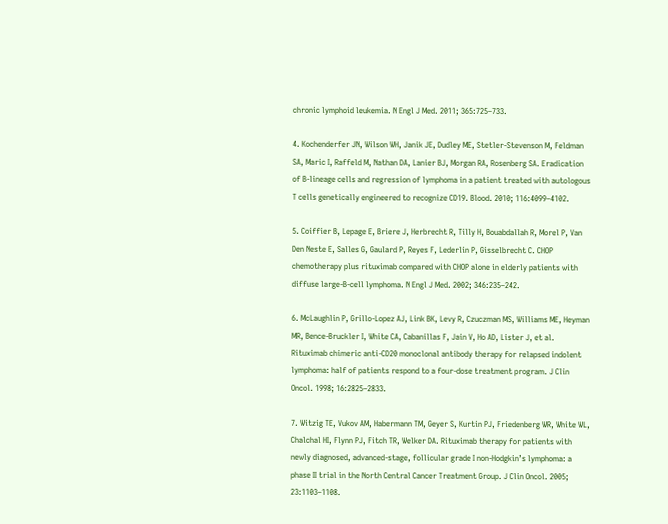chronic lymphoid leukemia. N Engl J Med. 2011; 365:725–733.

4. Kochenderfer JN, Wilson WH, Janik JE, Dudley ME, Stetler-Stevenson M, Feldman SA, Maric I, Raffeld M, Nathan DA, Lanier BJ, Morgan RA, Rosenberg SA. Eradication of B-lineage cells and regression of lymphoma in a patient treated with autologous T cells genetically engineered to recognize CD19. Blood. 2010; 116:4099–4102.

5. Coiffier B, Lepage E, Briere J, Herbrecht R, Tilly H, Bouabdallah R, Morel P, Van Den Neste E, Salles G, Gaulard P, Reyes F, Lederlin P, Gisselbrecht C. CHOP chemotherapy plus rituximab compared with CHOP alone in elderly patients with diffuse large-B-cell lymphoma. N Engl J Med. 2002; 346:235–242.

6. McLaughlin P, Grillo-Lopez AJ, Link BK, Levy R, Czuczman MS, Williams ME, Heyman MR, Bence-Bruckler I, White CA, Cabanillas F, Jain V, Ho AD, Lister J, et al. Rituximab chimeric anti-CD20 monoclonal antibody therapy for relapsed indolent lymphoma: half of patients respond to a four-dose treatment program. J Clin Oncol. 1998; 16:2825–2833.

7. Witzig TE, Vukov AM, Habermann TM, Geyer S, Kurtin PJ, Friedenberg WR, White WL, Chalchal HI, Flynn PJ, Fitch TR, Welker DA. Rituximab therapy for patients with newly diagnosed, advanced-stage, follicular grade I non-Hodgkin’s lymphoma: a phase II trial in the North Central Cancer Treatment Group. J Clin Oncol. 2005; 23:1103–1108.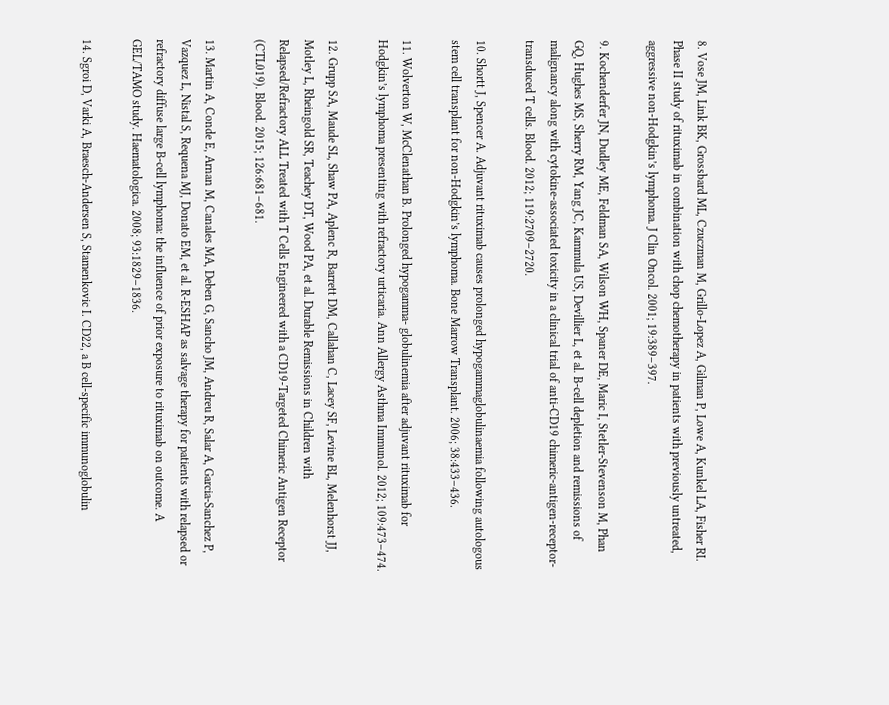8. Vose JM, Link BK, Grossbard ML, Czuczman M, Grillo-Lopez A, Gilman P, Lowe A, Kunkel LA, Fisher RI. Phase II study of rituximab in combination with chop chemotherapy in patients with previously untreated, aggressive non-Hodgkin’s lymphoma. J Clin Oncol. 2001; 19:389–397.

9. Kochenderfer JN, Dudley ME, Feldman SA, Wilson WH, Spaner DE, Maric I, Stetler-Stevenson M, Phan GQ, Hughes MS, Sherry RM, Yang JC, Kammula US, Devillier L, et al. B-cell depletion and remissions of malignancy along with cytokine-associated toxicity in a clinical trial of anti-CD19 chimeric-antigen-receptor-transduced T cells. Blood. 2012; 119:2709–2720.

10. Shortt J, Spencer A. Adjuvant rituximab causes prolonged hypogammaglobulinaemia following autologous stem cell transplant for non-Hodgkin’s lymphoma. Bone Marrow Transplant. 2006; 38:433–436.

11. Wolverton W, McClenathan B. Prolonged hypogamma- globulinemia after adjuvant rituximab for Hodgkin’s lymphoma presenting with refractory urticaria. Ann Allergy Asthma Immunol. 2012; 109:473–474.

12. Grupp SA, Maude SL, Shaw PA, Aplenc R, Barrett DM, Callahan C, Lacey SF, Levine BL, Melenhorst JJ, Motley L, Rheingold SR, Teachey DT, Wood PA, et al. Durable Remissions in Children with Relapsed/Refractory ALL Treated with T Cells Engineered with a CD19-Targeted Chimeric Antigen Receptor (CTL019). Blood. 2015; 126:681–681.

13. Martin A, Conde E, Arnan M, Canales MA, Deben G, Sancho JM, Andreu R, Salar A, Garcia-Sanchez P, Vazquez L, Nistal S, Requena MJ, Donato EM, et al. R-ESHAP as salvage therapy for patients with relapsed or refractory diffuse large B-cell lymphoma: the influence of prior exposure to rituximab on outcome. A GEL/TAMO study. Haematologica. 2008; 93:1829–1836.

14. Sgroi D, Varki A, Braesch-Andersen S, Stamenkovic I. CD22, a B cell-specific immunoglobulin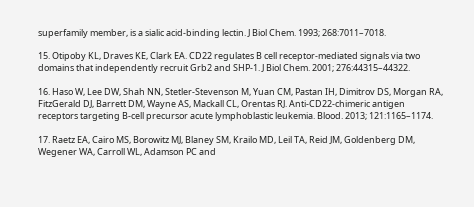superfamily member, is a sialic acid-binding lectin. J Biol Chem. 1993; 268:7011–7018.

15. Otipoby KL, Draves KE, Clark EA. CD22 regulates B cell receptor-mediated signals via two domains that independently recruit Grb2 and SHP-1. J Biol Chem. 2001; 276:44315–44322.

16. Haso W, Lee DW, Shah NN, Stetler-Stevenson M, Yuan CM, Pastan IH, Dimitrov DS, Morgan RA, FitzGerald DJ, Barrett DM, Wayne AS, Mackall CL, Orentas RJ. Anti-CD22-chimeric antigen receptors targeting B-cell precursor acute lymphoblastic leukemia. Blood. 2013; 121:1165–1174.

17. Raetz EA, Cairo MS, Borowitz MJ, Blaney SM, Krailo MD, Leil TA, Reid JM, Goldenberg DM, Wegener WA, Carroll WL, Adamson PC and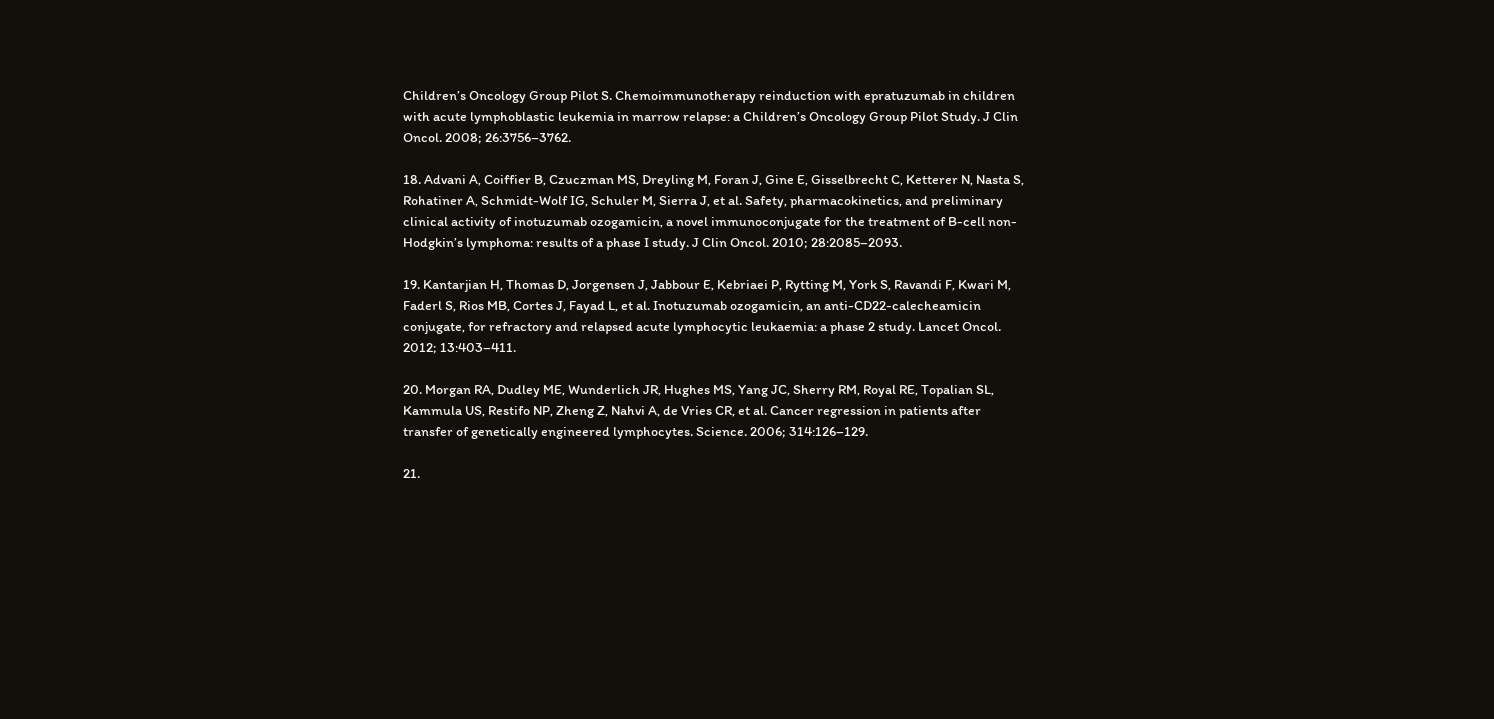Children’s Oncology Group Pilot S. Chemoimmunotherapy reinduction with epratuzumab in children with acute lymphoblastic leukemia in marrow relapse: a Children’s Oncology Group Pilot Study. J Clin Oncol. 2008; 26:3756–3762.

18. Advani A, Coiffier B, Czuczman MS, Dreyling M, Foran J, Gine E, Gisselbrecht C, Ketterer N, Nasta S, Rohatiner A, Schmidt-Wolf IG, Schuler M, Sierra J, et al. Safety, pharmacokinetics, and preliminary clinical activity of inotuzumab ozogamicin, a novel immunoconjugate for the treatment of B-cell non-Hodgkin’s lymphoma: results of a phase I study. J Clin Oncol. 2010; 28:2085–2093.

19. Kantarjian H, Thomas D, Jorgensen J, Jabbour E, Kebriaei P, Rytting M, York S, Ravandi F, Kwari M, Faderl S, Rios MB, Cortes J, Fayad L, et al. Inotuzumab ozogamicin, an anti-CD22-calecheamicin conjugate, for refractory and relapsed acute lymphocytic leukaemia: a phase 2 study. Lancet Oncol. 2012; 13:403–411.

20. Morgan RA, Dudley ME, Wunderlich JR, Hughes MS, Yang JC, Sherry RM, Royal RE, Topalian SL, Kammula US, Restifo NP, Zheng Z, Nahvi A, de Vries CR, et al. Cancer regression in patients after transfer of genetically engineered lymphocytes. Science. 2006; 314:126–129.

21.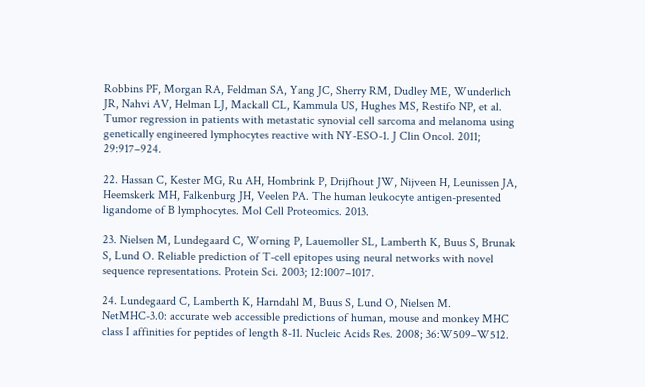Robbins PF, Morgan RA, Feldman SA, Yang JC, Sherry RM, Dudley ME, Wunderlich JR, Nahvi AV, Helman LJ, Mackall CL, Kammula US, Hughes MS, Restifo NP, et al. Tumor regression in patients with metastatic synovial cell sarcoma and melanoma using genetically engineered lymphocytes reactive with NY-ESO-1. J Clin Oncol. 2011; 29:917–924.

22. Hassan C, Kester MG, Ru AH, Hombrink P, Drijfhout JW, Nijveen H, Leunissen JA, Heemskerk MH, Falkenburg JH, Veelen PA. The human leukocyte antigen-presented ligandome of B lymphocytes. Mol Cell Proteomics. 2013.

23. Nielsen M, Lundegaard C, Worning P, Lauemoller SL, Lamberth K, Buus S, Brunak S, Lund O. Reliable prediction of T-cell epitopes using neural networks with novel sequence representations. Protein Sci. 2003; 12:1007–1017.

24. Lundegaard C, Lamberth K, Harndahl M, Buus S, Lund O, Nielsen M. NetMHC-3.0: accurate web accessible predictions of human, mouse and monkey MHC class I affinities for peptides of length 8-11. Nucleic Acids Res. 2008; 36:W509–W512.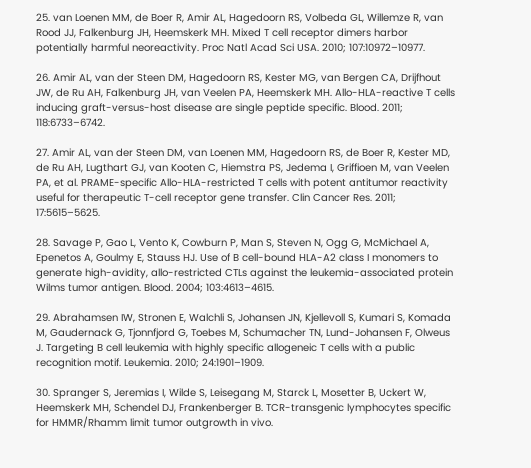25. van Loenen MM, de Boer R, Amir AL, Hagedoorn RS, Volbeda GL, Willemze R, van Rood JJ, Falkenburg JH, Heemskerk MH. Mixed T cell receptor dimers harbor potentially harmful neoreactivity. Proc Natl Acad Sci USA. 2010; 107:10972–10977.

26. Amir AL, van der Steen DM, Hagedoorn RS, Kester MG, van Bergen CA, Drijfhout JW, de Ru AH, Falkenburg JH, van Veelen PA, Heemskerk MH. Allo-HLA-reactive T cells inducing graft-versus-host disease are single peptide specific. Blood. 2011; 118:6733–6742.

27. Amir AL, van der Steen DM, van Loenen MM, Hagedoorn RS, de Boer R, Kester MD, de Ru AH, Lugthart GJ, van Kooten C, Hiemstra PS, Jedema I, Griffioen M, van Veelen PA, et al. PRAME-specific Allo-HLA-restricted T cells with potent antitumor reactivity useful for therapeutic T-cell receptor gene transfer. Clin Cancer Res. 2011; 17:5615–5625.

28. Savage P, Gao L, Vento K, Cowburn P, Man S, Steven N, Ogg G, McMichael A, Epenetos A, Goulmy E, Stauss HJ. Use of B cell-bound HLA-A2 class I monomers to generate high-avidity, allo-restricted CTLs against the leukemia-associated protein Wilms tumor antigen. Blood. 2004; 103:4613–4615.

29. Abrahamsen IW, Stronen E, Walchli S, Johansen JN, Kjellevoll S, Kumari S, Komada M, Gaudernack G, Tjonnfjord G, Toebes M, Schumacher TN, Lund-Johansen F, Olweus J. Targeting B cell leukemia with highly specific allogeneic T cells with a public recognition motif. Leukemia. 2010; 24:1901–1909.

30. Spranger S, Jeremias I, Wilde S, Leisegang M, Starck L, Mosetter B, Uckert W, Heemskerk MH, Schendel DJ, Frankenberger B. TCR-transgenic lymphocytes specific for HMMR/Rhamm limit tumor outgrowth in vivo.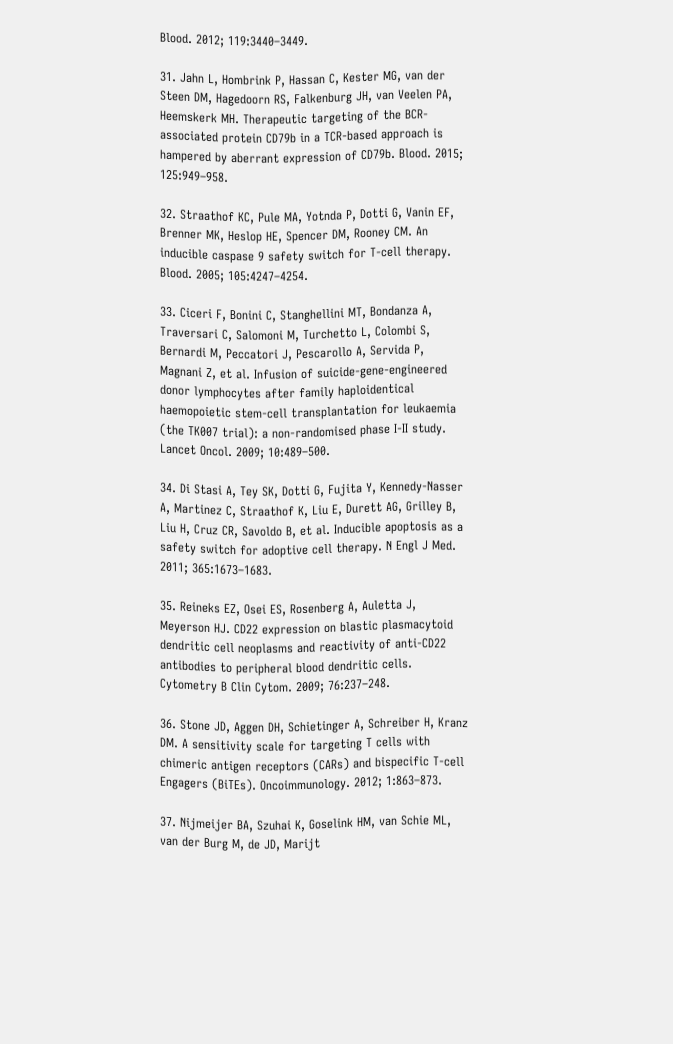Blood. 2012; 119:3440–3449.

31. Jahn L, Hombrink P, Hassan C, Kester MG, van der Steen DM, Hagedoorn RS, Falkenburg JH, van Veelen PA, Heemskerk MH. Therapeutic targeting of the BCR-associated protein CD79b in a TCR-based approach is hampered by aberrant expression of CD79b. Blood. 2015; 125:949–958.

32. Straathof KC, Pule MA, Yotnda P, Dotti G, Vanin EF, Brenner MK, Heslop HE, Spencer DM, Rooney CM. An inducible caspase 9 safety switch for T-cell therapy. Blood. 2005; 105:4247–4254.

33. Ciceri F, Bonini C, Stanghellini MT, Bondanza A, Traversari C, Salomoni M, Turchetto L, Colombi S, Bernardi M, Peccatori J, Pescarollo A, Servida P, Magnani Z, et al. Infusion of suicide-gene-engineered donor lymphocytes after family haploidentical haemopoietic stem-cell transplantation for leukaemia (the TK007 trial): a non-randomised phase I-II study. Lancet Oncol. 2009; 10:489–500.

34. Di Stasi A, Tey SK, Dotti G, Fujita Y, Kennedy-Nasser A, Martinez C, Straathof K, Liu E, Durett AG, Grilley B, Liu H, Cruz CR, Savoldo B, et al. Inducible apoptosis as a safety switch for adoptive cell therapy. N Engl J Med. 2011; 365:1673–1683.

35. Reineks EZ, Osei ES, Rosenberg A, Auletta J, Meyerson HJ. CD22 expression on blastic plasmacytoid dendritic cell neoplasms and reactivity of anti-CD22 antibodies to peripheral blood dendritic cells. Cytometry B Clin Cytom. 2009; 76:237–248.

36. Stone JD, Aggen DH, Schietinger A, Schreiber H, Kranz DM. A sensitivity scale for targeting T cells with chimeric antigen receptors (CARs) and bispecific T-cell Engagers (BiTEs). Oncoimmunology. 2012; 1:863–873.

37. Nijmeijer BA, Szuhai K, Goselink HM, van Schie ML, van der Burg M, de JD, Marijt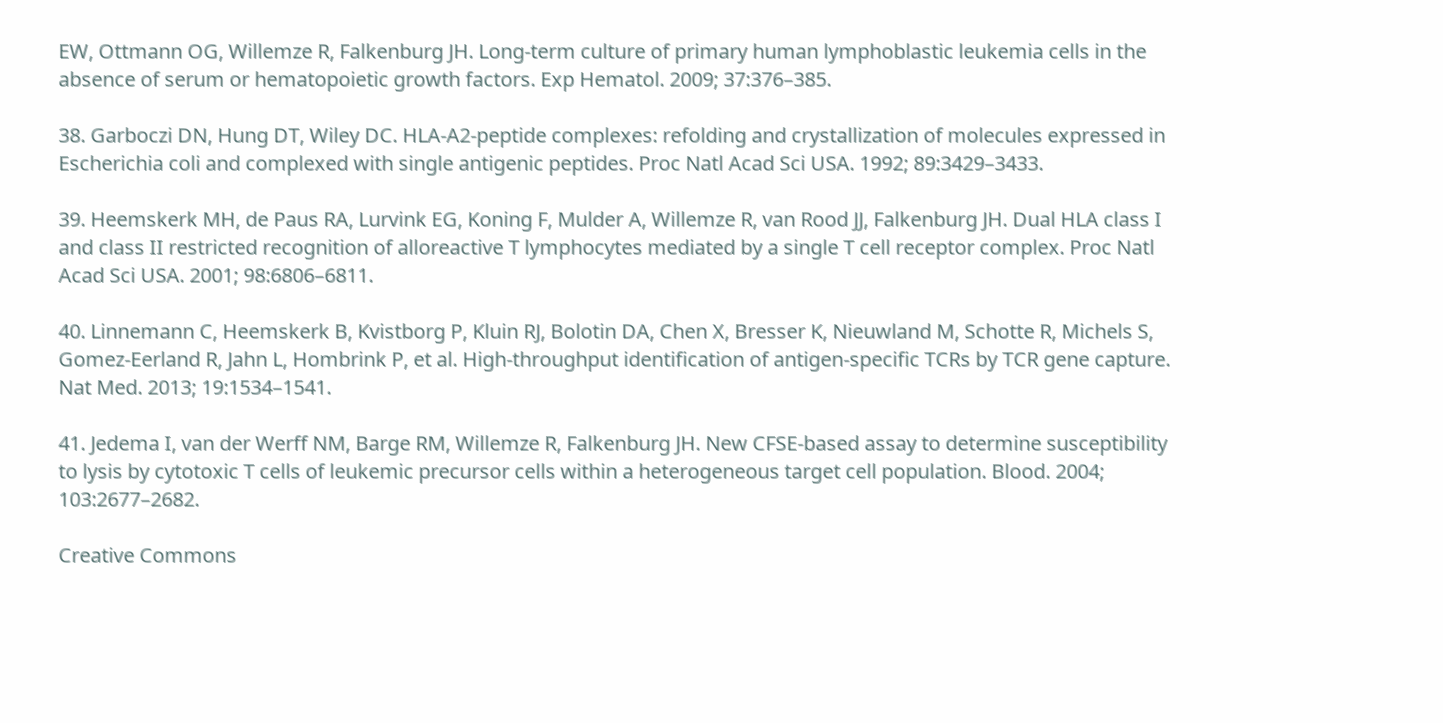EW, Ottmann OG, Willemze R, Falkenburg JH. Long-term culture of primary human lymphoblastic leukemia cells in the absence of serum or hematopoietic growth factors. Exp Hematol. 2009; 37:376–385.

38. Garboczi DN, Hung DT, Wiley DC. HLA-A2-peptide complexes: refolding and crystallization of molecules expressed in Escherichia coli and complexed with single antigenic peptides. Proc Natl Acad Sci USA. 1992; 89:3429–3433.

39. Heemskerk MH, de Paus RA, Lurvink EG, Koning F, Mulder A, Willemze R, van Rood JJ, Falkenburg JH. Dual HLA class I and class II restricted recognition of alloreactive T lymphocytes mediated by a single T cell receptor complex. Proc Natl Acad Sci USA. 2001; 98:6806–6811.

40. Linnemann C, Heemskerk B, Kvistborg P, Kluin RJ, Bolotin DA, Chen X, Bresser K, Nieuwland M, Schotte R, Michels S, Gomez-Eerland R, Jahn L, Hombrink P, et al. High-throughput identification of antigen-specific TCRs by TCR gene capture. Nat Med. 2013; 19:1534–1541.

41. Jedema I, van der Werff NM, Barge RM, Willemze R, Falkenburg JH. New CFSE-based assay to determine susceptibility to lysis by cytotoxic T cells of leukemic precursor cells within a heterogeneous target cell population. Blood. 2004; 103:2677–2682.

Creative Commons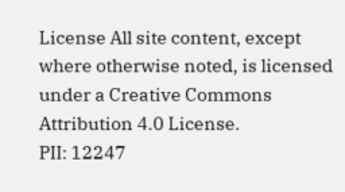License All site content, except where otherwise noted, is licensed under a Creative Commons Attribution 4.0 License.
PII: 12247